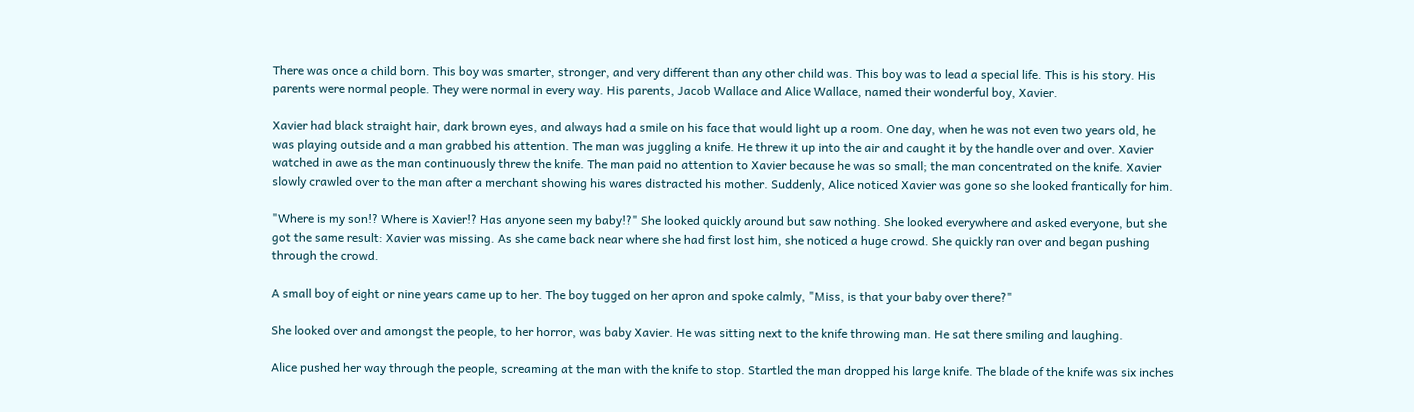There was once a child born. This boy was smarter, stronger, and very different than any other child was. This boy was to lead a special life. This is his story. His parents were normal people. They were normal in every way. His parents, Jacob Wallace and Alice Wallace, named their wonderful boy, Xavier.

Xavier had black straight hair, dark brown eyes, and always had a smile on his face that would light up a room. One day, when he was not even two years old, he was playing outside and a man grabbed his attention. The man was juggling a knife. He threw it up into the air and caught it by the handle over and over. Xavier watched in awe as the man continuously threw the knife. The man paid no attention to Xavier because he was so small; the man concentrated on the knife. Xavier slowly crawled over to the man after a merchant showing his wares distracted his mother. Suddenly, Alice noticed Xavier was gone so she looked frantically for him.

"Where is my son!? Where is Xavier!? Has anyone seen my baby!?" She looked quickly around but saw nothing. She looked everywhere and asked everyone, but she got the same result: Xavier was missing. As she came back near where she had first lost him, she noticed a huge crowd. She quickly ran over and began pushing through the crowd.

A small boy of eight or nine years came up to her. The boy tugged on her apron and spoke calmly, "Miss, is that your baby over there?"

She looked over and amongst the people, to her horror, was baby Xavier. He was sitting next to the knife throwing man. He sat there smiling and laughing.

Alice pushed her way through the people, screaming at the man with the knife to stop. Startled the man dropped his large knife. The blade of the knife was six inches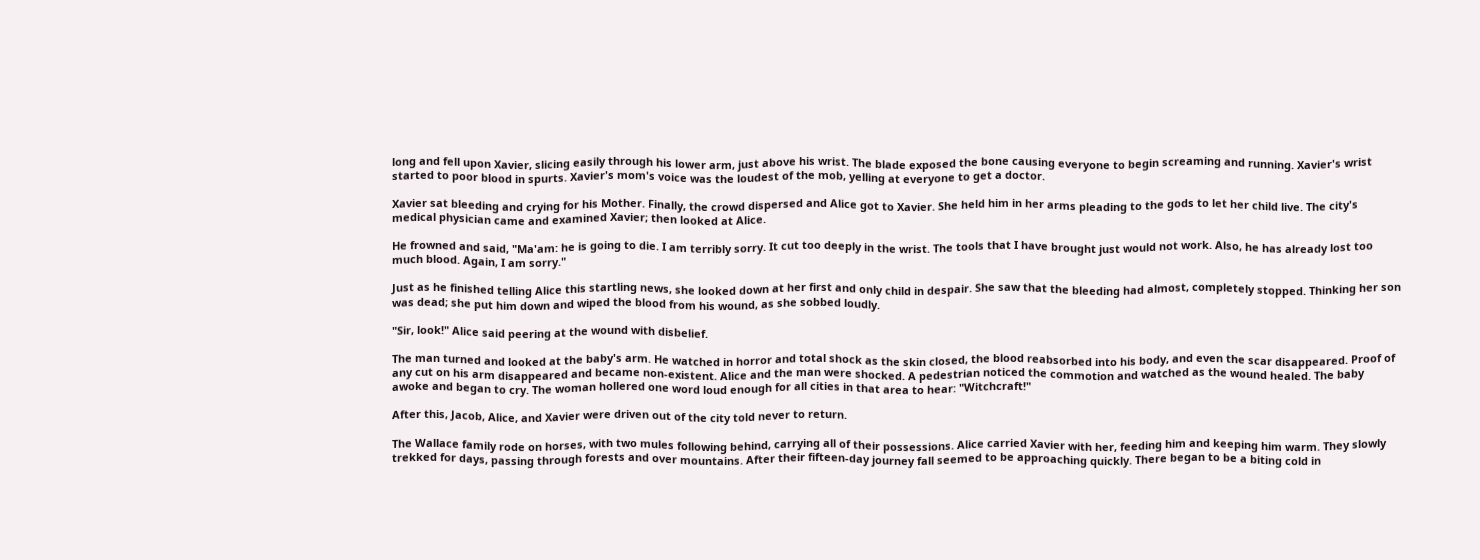long and fell upon Xavier, slicing easily through his lower arm, just above his wrist. The blade exposed the bone causing everyone to begin screaming and running. Xavier's wrist started to poor blood in spurts. Xavier's mom's voice was the loudest of the mob, yelling at everyone to get a doctor.

Xavier sat bleeding and crying for his Mother. Finally, the crowd dispersed and Alice got to Xavier. She held him in her arms pleading to the gods to let her child live. The city's medical physician came and examined Xavier; then looked at Alice.

He frowned and said, "Ma'am: he is going to die. I am terribly sorry. It cut too deeply in the wrist. The tools that I have brought just would not work. Also, he has already lost too much blood. Again, I am sorry."

Just as he finished telling Alice this startling news, she looked down at her first and only child in despair. She saw that the bleeding had almost, completely stopped. Thinking her son was dead; she put him down and wiped the blood from his wound, as she sobbed loudly.

"Sir, look!" Alice said peering at the wound with disbelief.

The man turned and looked at the baby's arm. He watched in horror and total shock as the skin closed, the blood reabsorbed into his body, and even the scar disappeared. Proof of any cut on his arm disappeared and became non-existent. Alice and the man were shocked. A pedestrian noticed the commotion and watched as the wound healed. The baby awoke and began to cry. The woman hollered one word loud enough for all cities in that area to hear: "Witchcraft!"

After this, Jacob, Alice, and Xavier were driven out of the city told never to return.

The Wallace family rode on horses, with two mules following behind, carrying all of their possessions. Alice carried Xavier with her, feeding him and keeping him warm. They slowly trekked for days, passing through forests and over mountains. After their fifteen-day journey fall seemed to be approaching quickly. There began to be a biting cold in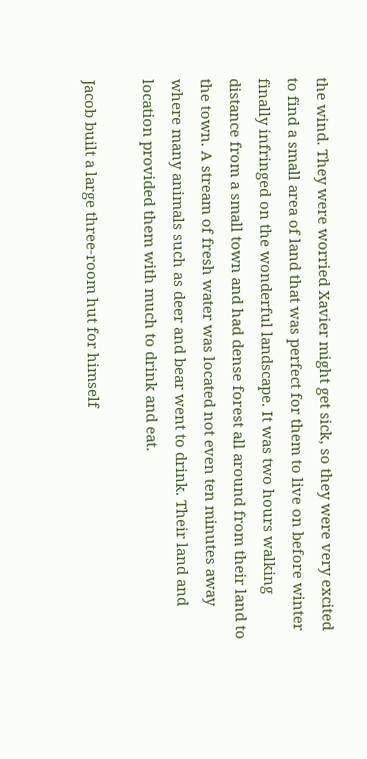the wind. They were worried Xavier might get sick, so they were very excited to find a small area of land that was perfect for them to live on before winter finally infringed on the wonderful landscape. It was two hours walking distance from a small town and had dense forest all around from their land to the town. A stream of fresh water was located not even ten minutes away where many animals such as deer and bear went to drink. Their land and location provided them with much to drink and eat.

Jacob built a large three-room hut for himself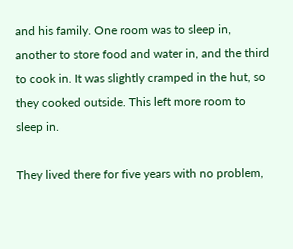and his family. One room was to sleep in, another to store food and water in, and the third to cook in. It was slightly cramped in the hut, so they cooked outside. This left more room to sleep in.

They lived there for five years with no problem,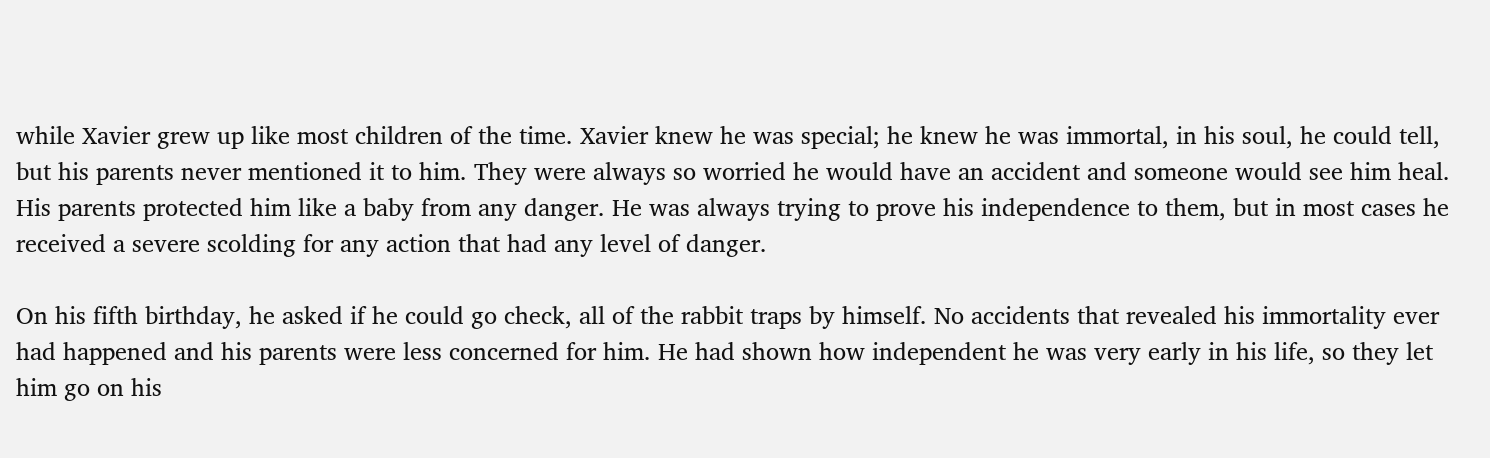while Xavier grew up like most children of the time. Xavier knew he was special; he knew he was immortal, in his soul, he could tell, but his parents never mentioned it to him. They were always so worried he would have an accident and someone would see him heal. His parents protected him like a baby from any danger. He was always trying to prove his independence to them, but in most cases he received a severe scolding for any action that had any level of danger.

On his fifth birthday, he asked if he could go check, all of the rabbit traps by himself. No accidents that revealed his immortality ever had happened and his parents were less concerned for him. He had shown how independent he was very early in his life, so they let him go on his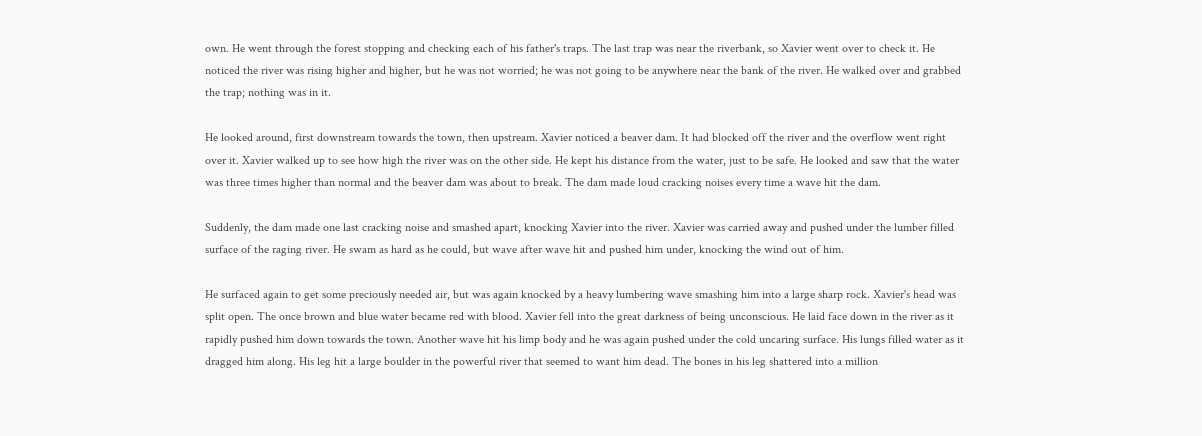own. He went through the forest stopping and checking each of his father's traps. The last trap was near the riverbank, so Xavier went over to check it. He noticed the river was rising higher and higher, but he was not worried; he was not going to be anywhere near the bank of the river. He walked over and grabbed the trap; nothing was in it.

He looked around, first downstream towards the town, then upstream. Xavier noticed a beaver dam. It had blocked off the river and the overflow went right over it. Xavier walked up to see how high the river was on the other side. He kept his distance from the water, just to be safe. He looked and saw that the water was three times higher than normal and the beaver dam was about to break. The dam made loud cracking noises every time a wave hit the dam.

Suddenly, the dam made one last cracking noise and smashed apart, knocking Xavier into the river. Xavier was carried away and pushed under the lumber filled surface of the raging river. He swam as hard as he could, but wave after wave hit and pushed him under, knocking the wind out of him.

He surfaced again to get some preciously needed air, but was again knocked by a heavy lumbering wave smashing him into a large sharp rock. Xavier's head was split open. The once brown and blue water became red with blood. Xavier fell into the great darkness of being unconscious. He laid face down in the river as it rapidly pushed him down towards the town. Another wave hit his limp body and he was again pushed under the cold uncaring surface. His lungs filled water as it dragged him along. His leg hit a large boulder in the powerful river that seemed to want him dead. The bones in his leg shattered into a million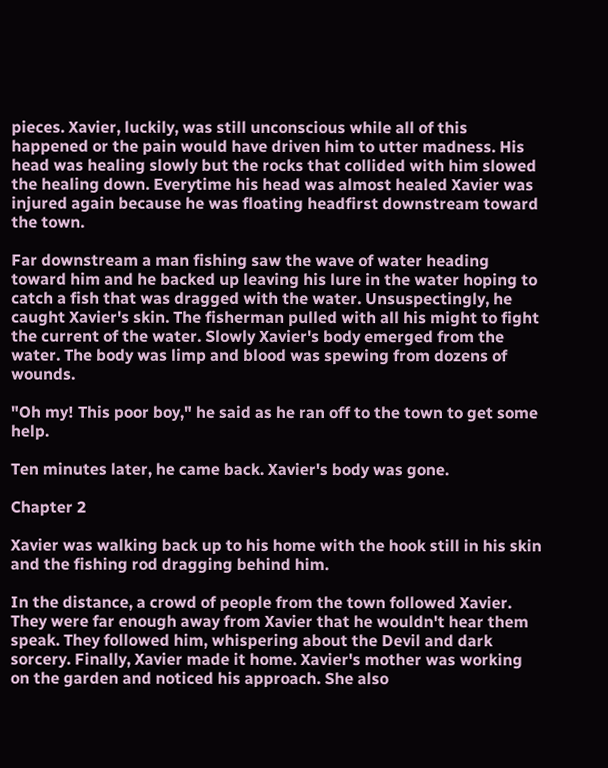pieces. Xavier, luckily, was still unconscious while all of this happened or the pain would have driven him to utter madness. His head was healing slowly but the rocks that collided with him slowed the healing down. Everytime his head was almost healed Xavier was injured again because he was floating headfirst downstream toward the town.

Far downstream a man fishing saw the wave of water heading toward him and he backed up leaving his lure in the water hoping to catch a fish that was dragged with the water. Unsuspectingly, he caught Xavier's skin. The fisherman pulled with all his might to fight the current of the water. Slowly Xavier's body emerged from the water. The body was limp and blood was spewing from dozens of wounds.

"Oh my! This poor boy," he said as he ran off to the town to get some help.

Ten minutes later, he came back. Xavier's body was gone.

Chapter 2

Xavier was walking back up to his home with the hook still in his skin and the fishing rod dragging behind him.

In the distance, a crowd of people from the town followed Xavier. They were far enough away from Xavier that he wouldn't hear them speak. They followed him, whispering about the Devil and dark sorcery. Finally, Xavier made it home. Xavier's mother was working on the garden and noticed his approach. She also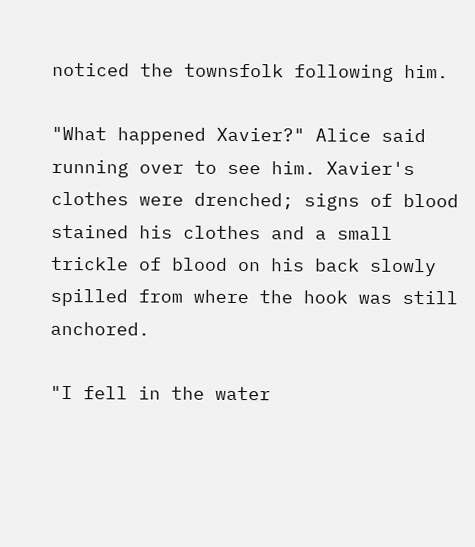noticed the townsfolk following him.

"What happened Xavier?" Alice said running over to see him. Xavier's clothes were drenched; signs of blood stained his clothes and a small trickle of blood on his back slowly spilled from where the hook was still anchored.

"I fell in the water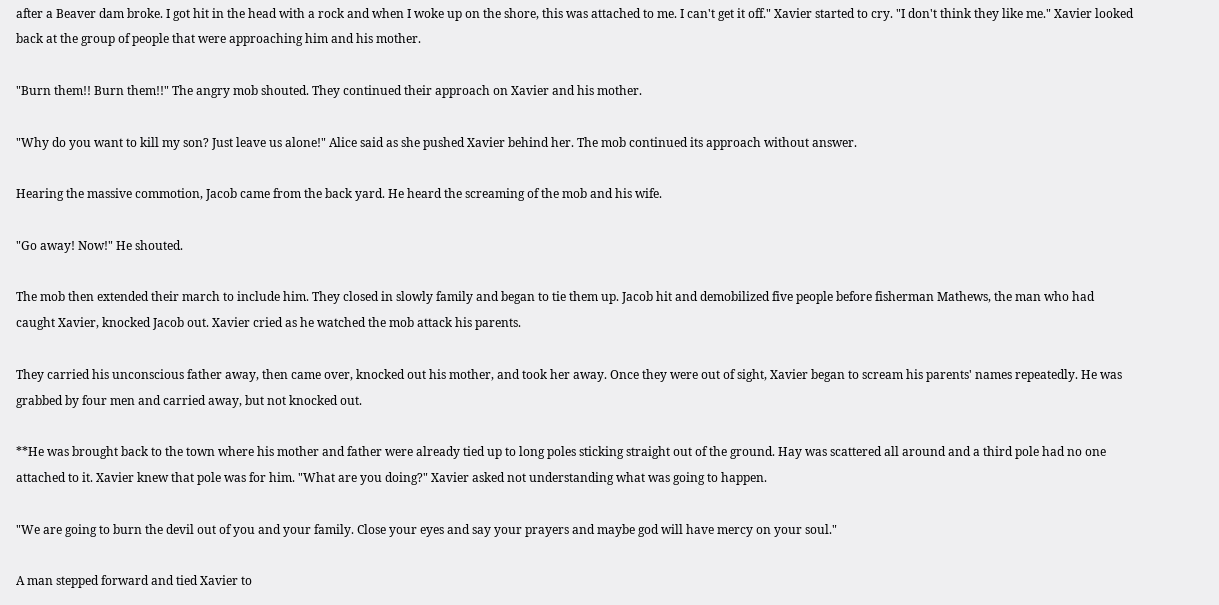after a Beaver dam broke. I got hit in the head with a rock and when I woke up on the shore, this was attached to me. I can't get it off." Xavier started to cry. "I don't think they like me." Xavier looked back at the group of people that were approaching him and his mother.

"Burn them!! Burn them!!" The angry mob shouted. They continued their approach on Xavier and his mother.

"Why do you want to kill my son? Just leave us alone!" Alice said as she pushed Xavier behind her. The mob continued its approach without answer.

Hearing the massive commotion, Jacob came from the back yard. He heard the screaming of the mob and his wife.

"Go away! Now!" He shouted.

The mob then extended their march to include him. They closed in slowly family and began to tie them up. Jacob hit and demobilized five people before fisherman Mathews, the man who had caught Xavier, knocked Jacob out. Xavier cried as he watched the mob attack his parents.

They carried his unconscious father away, then came over, knocked out his mother, and took her away. Once they were out of sight, Xavier began to scream his parents' names repeatedly. He was grabbed by four men and carried away, but not knocked out.

**He was brought back to the town where his mother and father were already tied up to long poles sticking straight out of the ground. Hay was scattered all around and a third pole had no one attached to it. Xavier knew that pole was for him. "What are you doing?" Xavier asked not understanding what was going to happen.

"We are going to burn the devil out of you and your family. Close your eyes and say your prayers and maybe god will have mercy on your soul."

A man stepped forward and tied Xavier to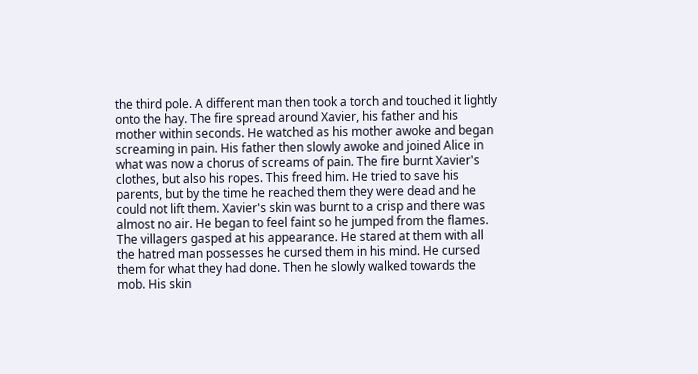the third pole. A different man then took a torch and touched it lightly onto the hay. The fire spread around Xavier, his father and his mother within seconds. He watched as his mother awoke and began screaming in pain. His father then slowly awoke and joined Alice in what was now a chorus of screams of pain. The fire burnt Xavier's clothes, but also his ropes. This freed him. He tried to save his parents, but by the time he reached them they were dead and he could not lift them. Xavier's skin was burnt to a crisp and there was almost no air. He began to feel faint so he jumped from the flames. The villagers gasped at his appearance. He stared at them with all the hatred man possesses he cursed them in his mind. He cursed them for what they had done. Then he slowly walked towards the mob. His skin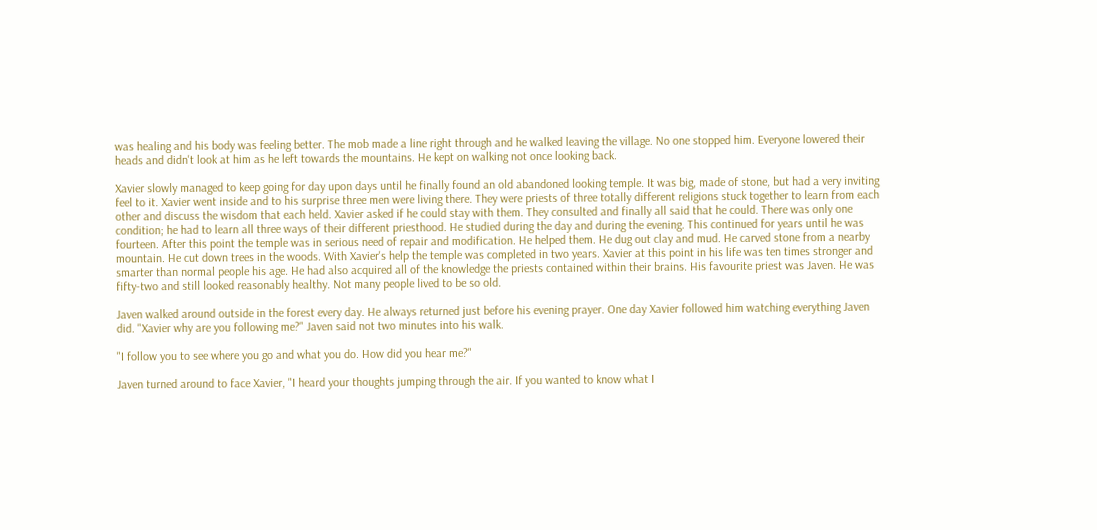was healing and his body was feeling better. The mob made a line right through and he walked leaving the village. No one stopped him. Everyone lowered their heads and didn't look at him as he left towards the mountains. He kept on walking not once looking back.

Xavier slowly managed to keep going for day upon days until he finally found an old abandoned looking temple. It was big, made of stone, but had a very inviting feel to it. Xavier went inside and to his surprise three men were living there. They were priests of three totally different religions stuck together to learn from each other and discuss the wisdom that each held. Xavier asked if he could stay with them. They consulted and finally all said that he could. There was only one condition; he had to learn all three ways of their different priesthood. He studied during the day and during the evening. This continued for years until he was fourteen. After this point the temple was in serious need of repair and modification. He helped them. He dug out clay and mud. He carved stone from a nearby mountain. He cut down trees in the woods. With Xavier's help the temple was completed in two years. Xavier at this point in his life was ten times stronger and smarter than normal people his age. He had also acquired all of the knowledge the priests contained within their brains. His favourite priest was Javen. He was fifty-two and still looked reasonably healthy. Not many people lived to be so old.

Javen walked around outside in the forest every day. He always returned just before his evening prayer. One day Xavier followed him watching everything Javen did. "Xavier why are you following me?" Javen said not two minutes into his walk.

"I follow you to see where you go and what you do. How did you hear me?"

Javen turned around to face Xavier, "I heard your thoughts jumping through the air. If you wanted to know what I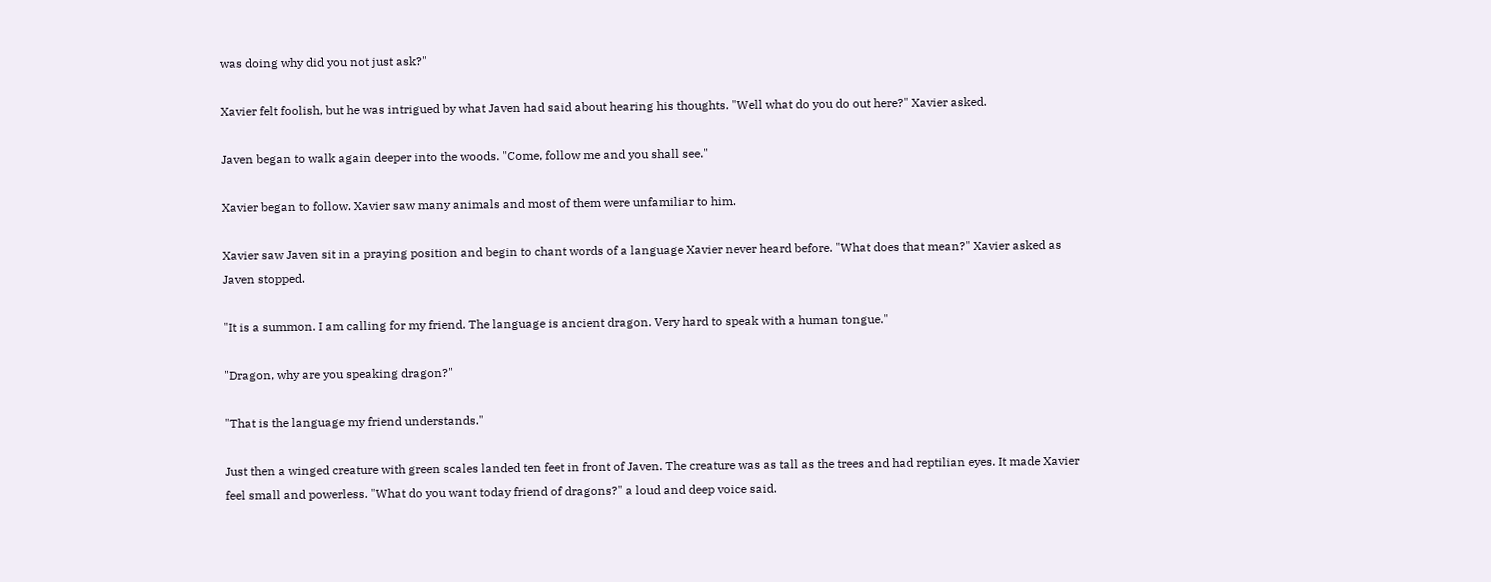was doing why did you not just ask?"

Xavier felt foolish, but he was intrigued by what Javen had said about hearing his thoughts. "Well what do you do out here?" Xavier asked.

Javen began to walk again deeper into the woods. "Come, follow me and you shall see."

Xavier began to follow. Xavier saw many animals and most of them were unfamiliar to him.

Xavier saw Javen sit in a praying position and begin to chant words of a language Xavier never heard before. "What does that mean?" Xavier asked as Javen stopped.

"It is a summon. I am calling for my friend. The language is ancient dragon. Very hard to speak with a human tongue."

"Dragon, why are you speaking dragon?"

"That is the language my friend understands."

Just then a winged creature with green scales landed ten feet in front of Javen. The creature was as tall as the trees and had reptilian eyes. It made Xavier feel small and powerless. "What do you want today friend of dragons?" a loud and deep voice said.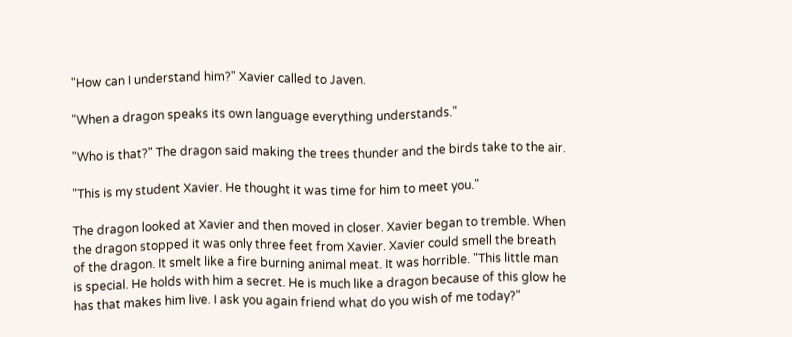"How can I understand him?" Xavier called to Javen.

"When a dragon speaks its own language everything understands."

"Who is that?" The dragon said making the trees thunder and the birds take to the air.

"This is my student Xavier. He thought it was time for him to meet you."

The dragon looked at Xavier and then moved in closer. Xavier began to tremble. When the dragon stopped it was only three feet from Xavier. Xavier could smell the breath of the dragon. It smelt like a fire burning animal meat. It was horrible. "This little man is special. He holds with him a secret. He is much like a dragon because of this glow he has that makes him live. I ask you again friend what do you wish of me today?"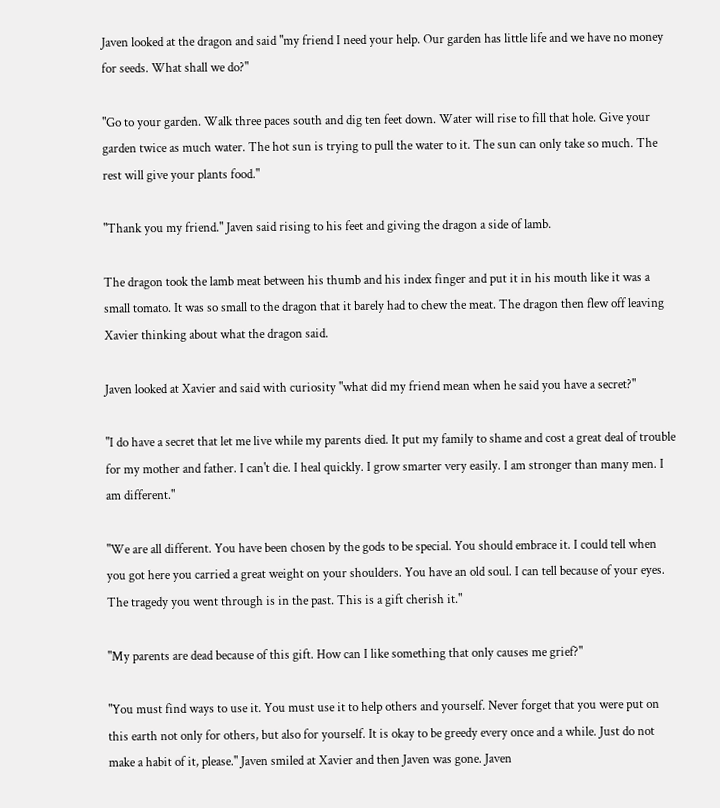Javen looked at the dragon and said "my friend I need your help. Our garden has little life and we have no money for seeds. What shall we do?"

"Go to your garden. Walk three paces south and dig ten feet down. Water will rise to fill that hole. Give your garden twice as much water. The hot sun is trying to pull the water to it. The sun can only take so much. The rest will give your plants food."

"Thank you my friend." Javen said rising to his feet and giving the dragon a side of lamb.

The dragon took the lamb meat between his thumb and his index finger and put it in his mouth like it was a small tomato. It was so small to the dragon that it barely had to chew the meat. The dragon then flew off leaving Xavier thinking about what the dragon said.

Javen looked at Xavier and said with curiosity "what did my friend mean when he said you have a secret?"

"I do have a secret that let me live while my parents died. It put my family to shame and cost a great deal of trouble for my mother and father. I can't die. I heal quickly. I grow smarter very easily. I am stronger than many men. I am different."

"We are all different. You have been chosen by the gods to be special. You should embrace it. I could tell when you got here you carried a great weight on your shoulders. You have an old soul. I can tell because of your eyes. The tragedy you went through is in the past. This is a gift cherish it."

"My parents are dead because of this gift. How can I like something that only causes me grief?"

"You must find ways to use it. You must use it to help others and yourself. Never forget that you were put on this earth not only for others, but also for yourself. It is okay to be greedy every once and a while. Just do not make a habit of it, please." Javen smiled at Xavier and then Javen was gone. Javen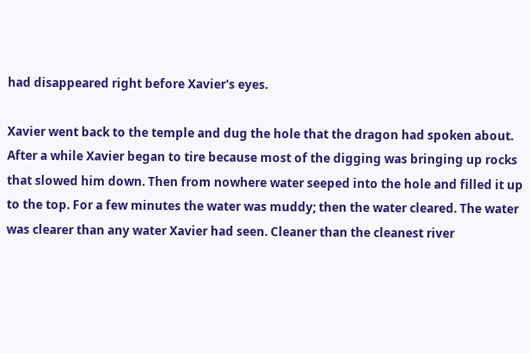had disappeared right before Xavier's eyes.

Xavier went back to the temple and dug the hole that the dragon had spoken about. After a while Xavier began to tire because most of the digging was bringing up rocks that slowed him down. Then from nowhere water seeped into the hole and filled it up to the top. For a few minutes the water was muddy; then the water cleared. The water was clearer than any water Xavier had seen. Cleaner than the cleanest river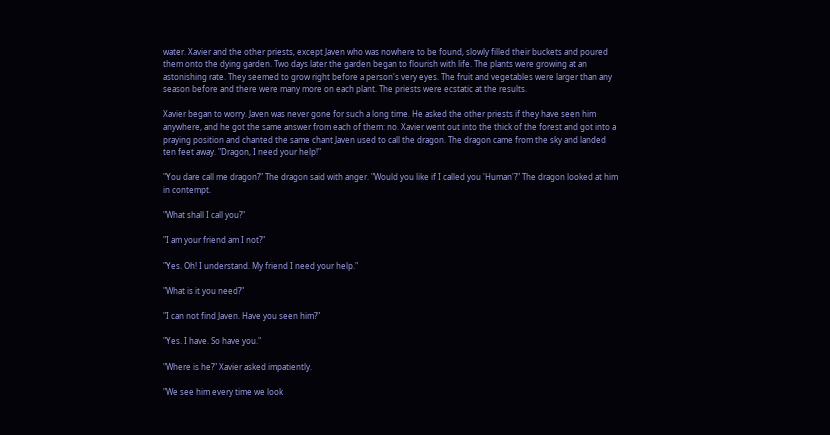water. Xavier and the other priests, except Javen who was nowhere to be found, slowly filled their buckets and poured them onto the dying garden. Two days later the garden began to flourish with life. The plants were growing at an astonishing rate. They seemed to grow right before a person's very eyes. The fruit and vegetables were larger than any season before and there were many more on each plant. The priests were ecstatic at the results.

Xavier began to worry. Javen was never gone for such a long time. He asked the other priests if they have seen him anywhere, and he got the same answer from each of them: no. Xavier went out into the thick of the forest and got into a praying position and chanted the same chant Javen used to call the dragon. The dragon came from the sky and landed ten feet away. "Dragon, I need your help!"

"You dare call me dragon?" The dragon said with anger. "Would you like if I called you 'Human'?" The dragon looked at him in contempt.

"What shall I call you?"

"I am your friend am I not?"

"Yes. Oh! I understand. My friend I need your help."

"What is it you need?"

"I can not find Javen. Have you seen him?"

"Yes. I have. So have you."

"Where is he?" Xavier asked impatiently.

"We see him every time we look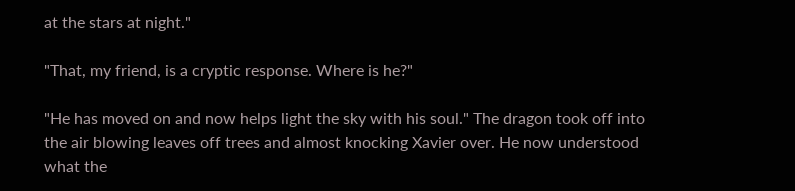at the stars at night."

"That, my friend, is a cryptic response. Where is he?"

"He has moved on and now helps light the sky with his soul." The dragon took off into the air blowing leaves off trees and almost knocking Xavier over. He now understood what the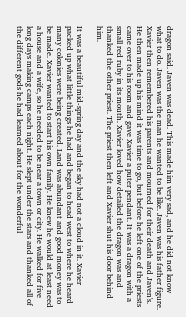dragon said. Javen was dead. This made him very sad, and he did not know what to do. Javen was the man he wanted to be like. Javen was his father figure. Xavier then remembered his parents and mourned for their death and Javen's. He then made up his mind it was time to go, but before he left one of the priests came over to his room and gave Xavier a puter pendant. It was a dragon with a small red ruby in its mouth. Xavier loved how detailed the dragon was and thanked the other priest. The priest then left and Xavier shut his door behind him.

It was a beautiful mid-spring day and the sky had not a cloud in it. Xavier packed up what little things he had and began to head west to where he heard many colonies were being created. Land was abundant and good money was to be made. Xavier wanted to start his own family. He knew he would at least need a house and a wife, so he needed to be near a town or city. He walked for five long days making camps each night. He slept under the stars and thanked all of the different gods he had learned about for the wonderful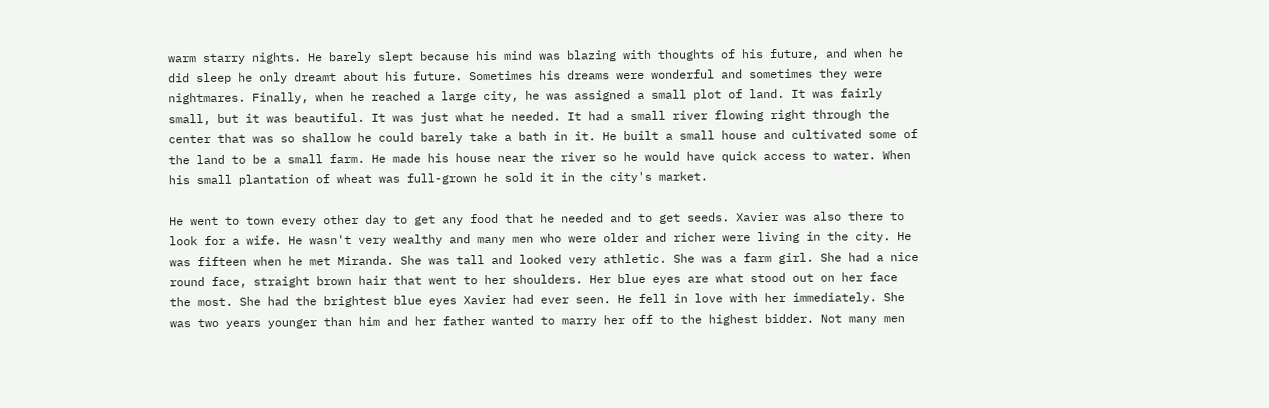warm starry nights. He barely slept because his mind was blazing with thoughts of his future, and when he did sleep he only dreamt about his future. Sometimes his dreams were wonderful and sometimes they were nightmares. Finally, when he reached a large city, he was assigned a small plot of land. It was fairly small, but it was beautiful. It was just what he needed. It had a small river flowing right through the center that was so shallow he could barely take a bath in it. He built a small house and cultivated some of the land to be a small farm. He made his house near the river so he would have quick access to water. When his small plantation of wheat was full-grown he sold it in the city's market.

He went to town every other day to get any food that he needed and to get seeds. Xavier was also there to look for a wife. He wasn't very wealthy and many men who were older and richer were living in the city. He was fifteen when he met Miranda. She was tall and looked very athletic. She was a farm girl. She had a nice round face, straight brown hair that went to her shoulders. Her blue eyes are what stood out on her face the most. She had the brightest blue eyes Xavier had ever seen. He fell in love with her immediately. She was two years younger than him and her father wanted to marry her off to the highest bidder. Not many men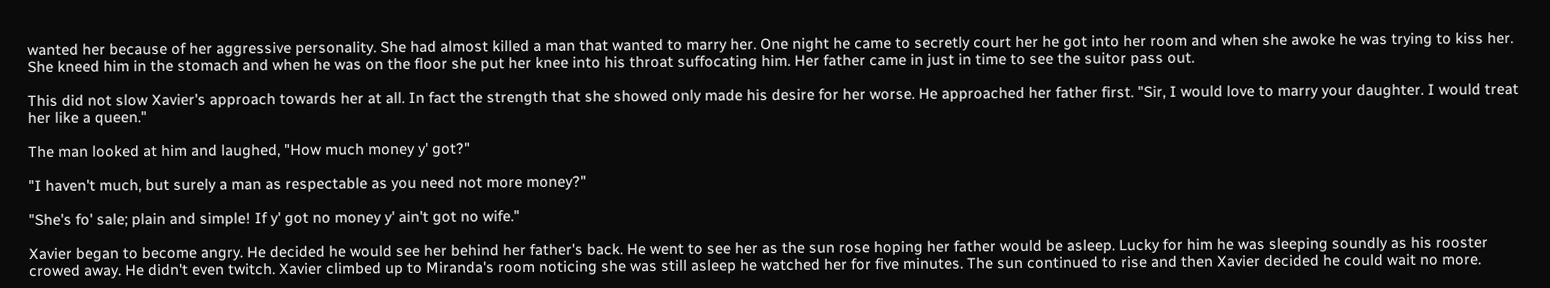wanted her because of her aggressive personality. She had almost killed a man that wanted to marry her. One night he came to secretly court her he got into her room and when she awoke he was trying to kiss her. She kneed him in the stomach and when he was on the floor she put her knee into his throat suffocating him. Her father came in just in time to see the suitor pass out.

This did not slow Xavier's approach towards her at all. In fact the strength that she showed only made his desire for her worse. He approached her father first. "Sir, I would love to marry your daughter. I would treat her like a queen."

The man looked at him and laughed, "How much money y' got?"

"I haven't much, but surely a man as respectable as you need not more money?"

"She's fo' sale; plain and simple! If y' got no money y' ain't got no wife."

Xavier began to become angry. He decided he would see her behind her father's back. He went to see her as the sun rose hoping her father would be asleep. Lucky for him he was sleeping soundly as his rooster crowed away. He didn't even twitch. Xavier climbed up to Miranda's room noticing she was still asleep he watched her for five minutes. The sun continued to rise and then Xavier decided he could wait no more.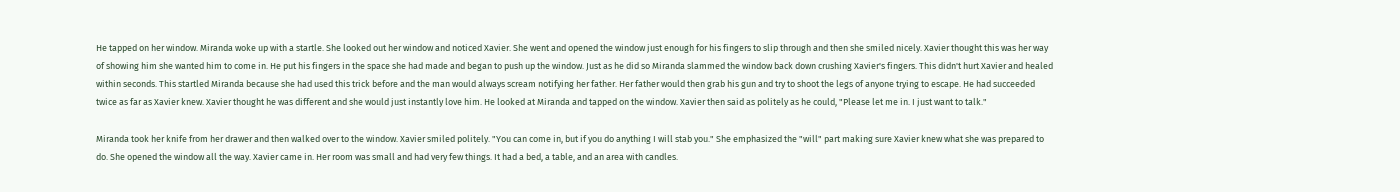He tapped on her window. Miranda woke up with a startle. She looked out her window and noticed Xavier. She went and opened the window just enough for his fingers to slip through and then she smiled nicely. Xavier thought this was her way of showing him she wanted him to come in. He put his fingers in the space she had made and began to push up the window. Just as he did so Miranda slammed the window back down crushing Xavier's fingers. This didn't hurt Xavier and healed within seconds. This startled Miranda because she had used this trick before and the man would always scream notifying her father. Her father would then grab his gun and try to shoot the legs of anyone trying to escape. He had succeeded twice as far as Xavier knew. Xavier thought he was different and she would just instantly love him. He looked at Miranda and tapped on the window. Xavier then said as politely as he could, "Please let me in. I just want to talk."

Miranda took her knife from her drawer and then walked over to the window. Xavier smiled politely. "You can come in, but if you do anything I will stab you." She emphasized the "will" part making sure Xavier knew what she was prepared to do. She opened the window all the way. Xavier came in. Her room was small and had very few things. It had a bed, a table, and an area with candles.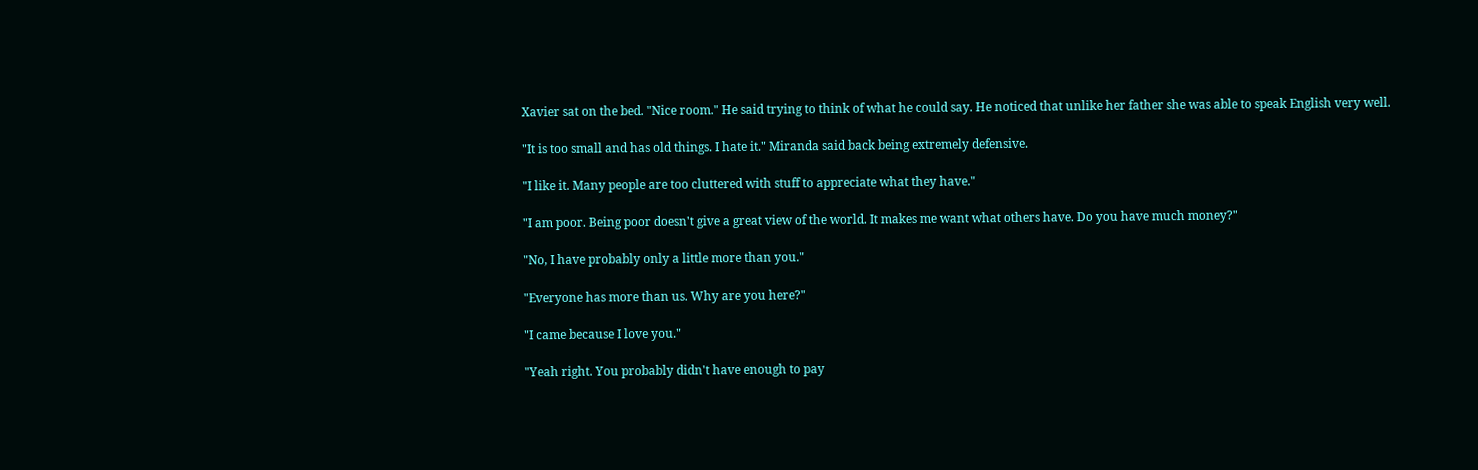Xavier sat on the bed. "Nice room." He said trying to think of what he could say. He noticed that unlike her father she was able to speak English very well.

"It is too small and has old things. I hate it." Miranda said back being extremely defensive.

"I like it. Many people are too cluttered with stuff to appreciate what they have."

"I am poor. Being poor doesn't give a great view of the world. It makes me want what others have. Do you have much money?"

"No, I have probably only a little more than you."

"Everyone has more than us. Why are you here?"

"I came because I love you."

"Yeah right. You probably didn't have enough to pay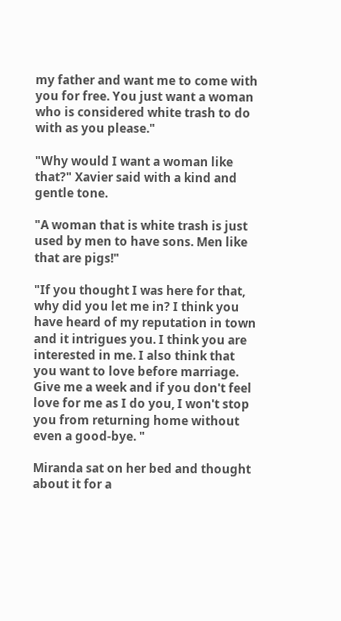my father and want me to come with you for free. You just want a woman who is considered white trash to do with as you please."

"Why would I want a woman like that?" Xavier said with a kind and gentle tone.

"A woman that is white trash is just used by men to have sons. Men like that are pigs!"

"If you thought I was here for that, why did you let me in? I think you have heard of my reputation in town and it intrigues you. I think you are interested in me. I also think that you want to love before marriage. Give me a week and if you don't feel love for me as I do you, I won't stop you from returning home without even a good-bye. "

Miranda sat on her bed and thought about it for a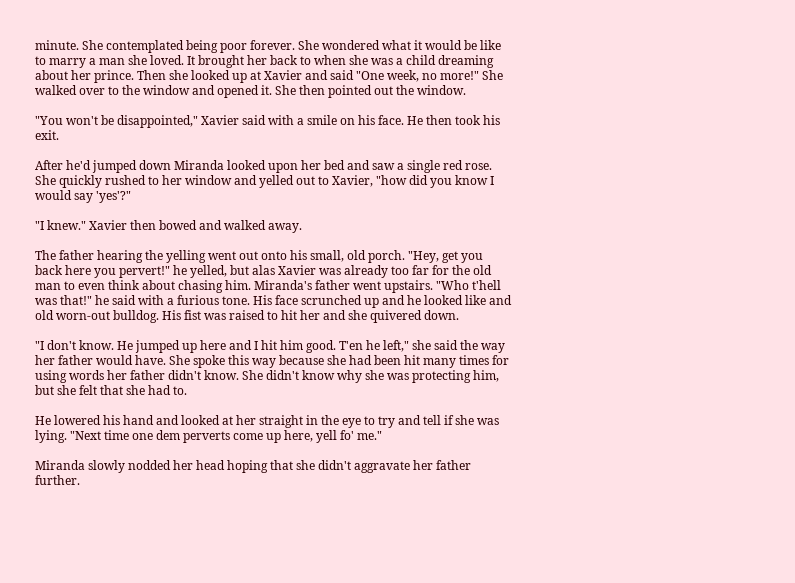minute. She contemplated being poor forever. She wondered what it would be like to marry a man she loved. It brought her back to when she was a child dreaming about her prince. Then she looked up at Xavier and said "One week, no more!" She walked over to the window and opened it. She then pointed out the window.

"You won't be disappointed," Xavier said with a smile on his face. He then took his exit.

After he'd jumped down Miranda looked upon her bed and saw a single red rose. She quickly rushed to her window and yelled out to Xavier, "how did you know I would say 'yes'?"

"I knew." Xavier then bowed and walked away.

The father hearing the yelling went out onto his small, old porch. "Hey, get you back here you pervert!" he yelled, but alas Xavier was already too far for the old man to even think about chasing him. Miranda's father went upstairs. "Who t'hell was that!" he said with a furious tone. His face scrunched up and he looked like and old worn-out bulldog. His fist was raised to hit her and she quivered down.

"I don't know. He jumped up here and I hit him good. T'en he left," she said the way her father would have. She spoke this way because she had been hit many times for using words her father didn't know. She didn't know why she was protecting him, but she felt that she had to.

He lowered his hand and looked at her straight in the eye to try and tell if she was lying. "Next time one dem perverts come up here, yell fo' me."

Miranda slowly nodded her head hoping that she didn't aggravate her father further.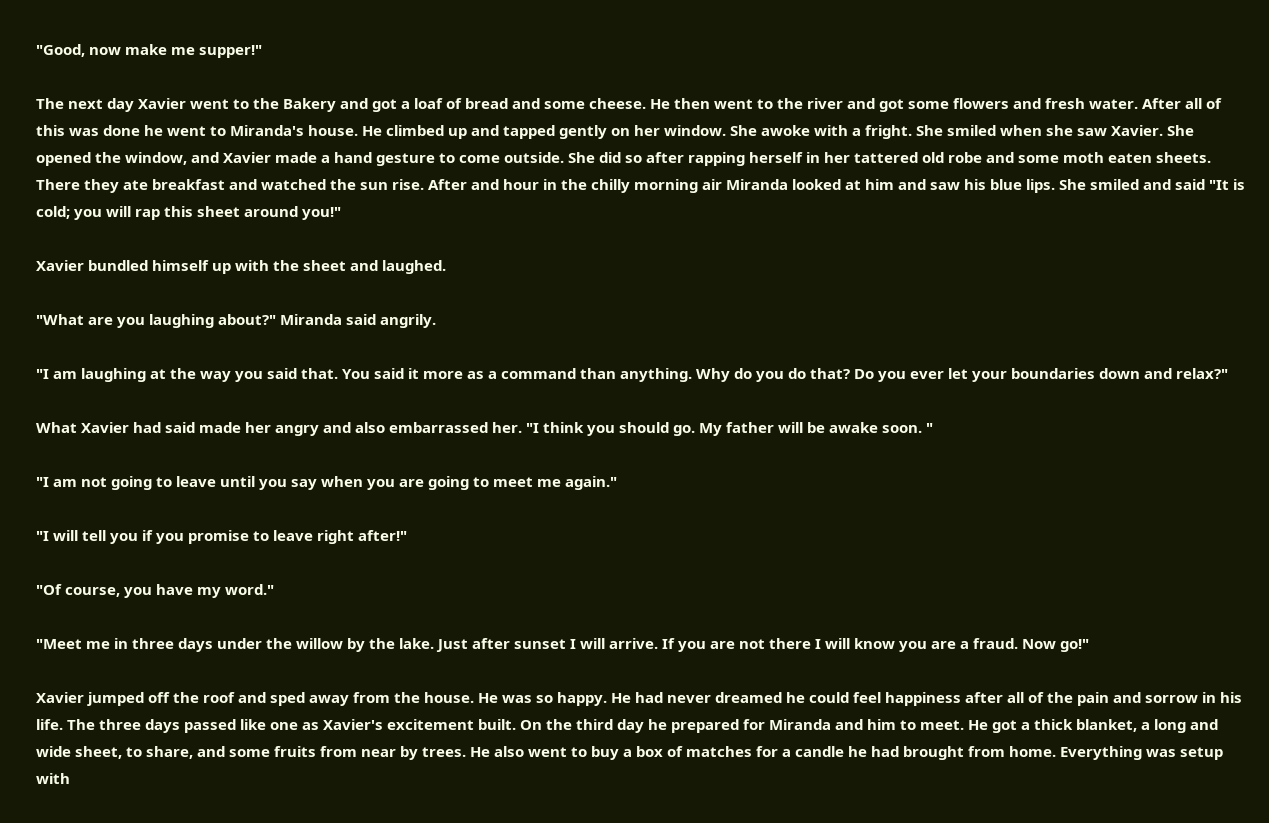"Good, now make me supper!"

The next day Xavier went to the Bakery and got a loaf of bread and some cheese. He then went to the river and got some flowers and fresh water. After all of this was done he went to Miranda's house. He climbed up and tapped gently on her window. She awoke with a fright. She smiled when she saw Xavier. She opened the window, and Xavier made a hand gesture to come outside. She did so after rapping herself in her tattered old robe and some moth eaten sheets. There they ate breakfast and watched the sun rise. After and hour in the chilly morning air Miranda looked at him and saw his blue lips. She smiled and said "It is cold; you will rap this sheet around you!"

Xavier bundled himself up with the sheet and laughed.

"What are you laughing about?" Miranda said angrily.

"I am laughing at the way you said that. You said it more as a command than anything. Why do you do that? Do you ever let your boundaries down and relax?"

What Xavier had said made her angry and also embarrassed her. "I think you should go. My father will be awake soon. "

"I am not going to leave until you say when you are going to meet me again."

"I will tell you if you promise to leave right after!"

"Of course, you have my word."

"Meet me in three days under the willow by the lake. Just after sunset I will arrive. If you are not there I will know you are a fraud. Now go!"

Xavier jumped off the roof and sped away from the house. He was so happy. He had never dreamed he could feel happiness after all of the pain and sorrow in his life. The three days passed like one as Xavier's excitement built. On the third day he prepared for Miranda and him to meet. He got a thick blanket, a long and wide sheet, to share, and some fruits from near by trees. He also went to buy a box of matches for a candle he had brought from home. Everything was setup with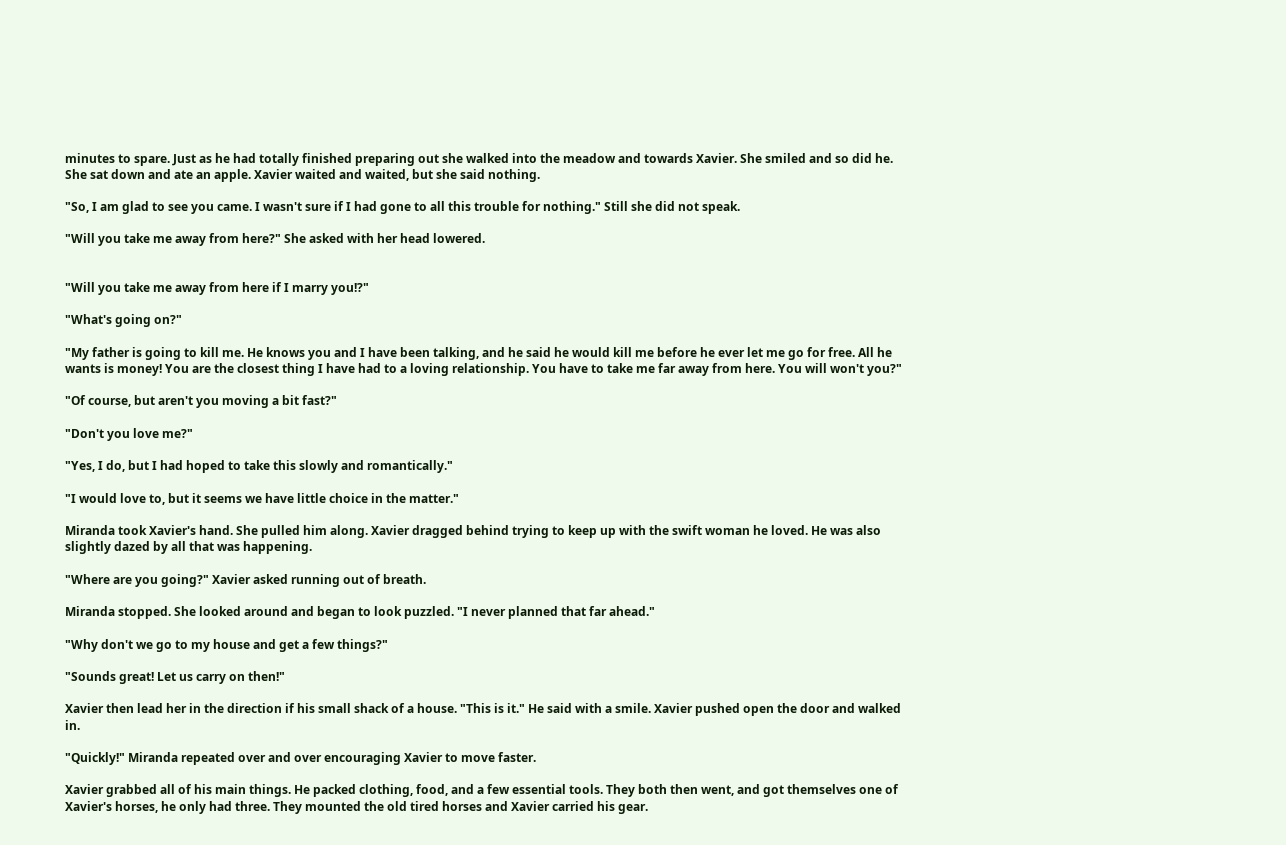minutes to spare. Just as he had totally finished preparing out she walked into the meadow and towards Xavier. She smiled and so did he. She sat down and ate an apple. Xavier waited and waited, but she said nothing.

"So, I am glad to see you came. I wasn't sure if I had gone to all this trouble for nothing." Still she did not speak.

"Will you take me away from here?" She asked with her head lowered.


"Will you take me away from here if I marry you!?"

"What's going on?"

"My father is going to kill me. He knows you and I have been talking, and he said he would kill me before he ever let me go for free. All he wants is money! You are the closest thing I have had to a loving relationship. You have to take me far away from here. You will won't you?"

"Of course, but aren't you moving a bit fast?"

"Don't you love me?"

"Yes, I do, but I had hoped to take this slowly and romantically."

"I would love to, but it seems we have little choice in the matter."

Miranda took Xavier's hand. She pulled him along. Xavier dragged behind trying to keep up with the swift woman he loved. He was also slightly dazed by all that was happening.

"Where are you going?" Xavier asked running out of breath.

Miranda stopped. She looked around and began to look puzzled. "I never planned that far ahead."

"Why don't we go to my house and get a few things?"

"Sounds great! Let us carry on then!"

Xavier then lead her in the direction if his small shack of a house. "This is it." He said with a smile. Xavier pushed open the door and walked in.

"Quickly!" Miranda repeated over and over encouraging Xavier to move faster.

Xavier grabbed all of his main things. He packed clothing, food, and a few essential tools. They both then went, and got themselves one of Xavier's horses, he only had three. They mounted the old tired horses and Xavier carried his gear.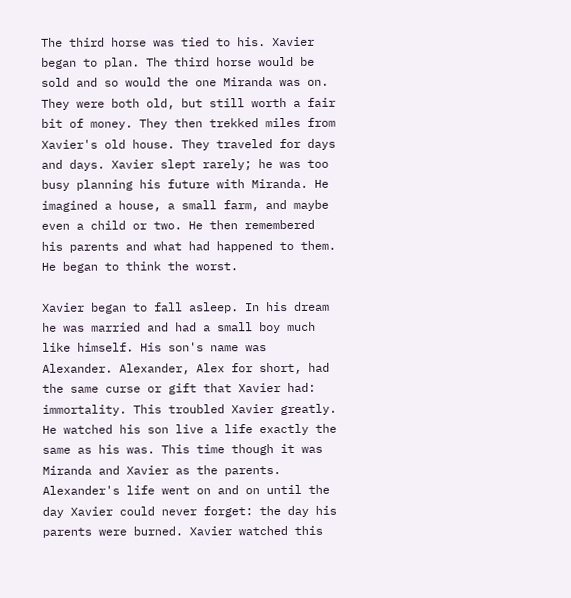The third horse was tied to his. Xavier began to plan. The third horse would be sold and so would the one Miranda was on. They were both old, but still worth a fair bit of money. They then trekked miles from Xavier's old house. They traveled for days and days. Xavier slept rarely; he was too busy planning his future with Miranda. He imagined a house, a small farm, and maybe even a child or two. He then remembered his parents and what had happened to them. He began to think the worst.

Xavier began to fall asleep. In his dream he was married and had a small boy much like himself. His son's name was Alexander. Alexander, Alex for short, had the same curse or gift that Xavier had: immortality. This troubled Xavier greatly. He watched his son live a life exactly the same as his was. This time though it was Miranda and Xavier as the parents. Alexander's life went on and on until the day Xavier could never forget: the day his parents were burned. Xavier watched this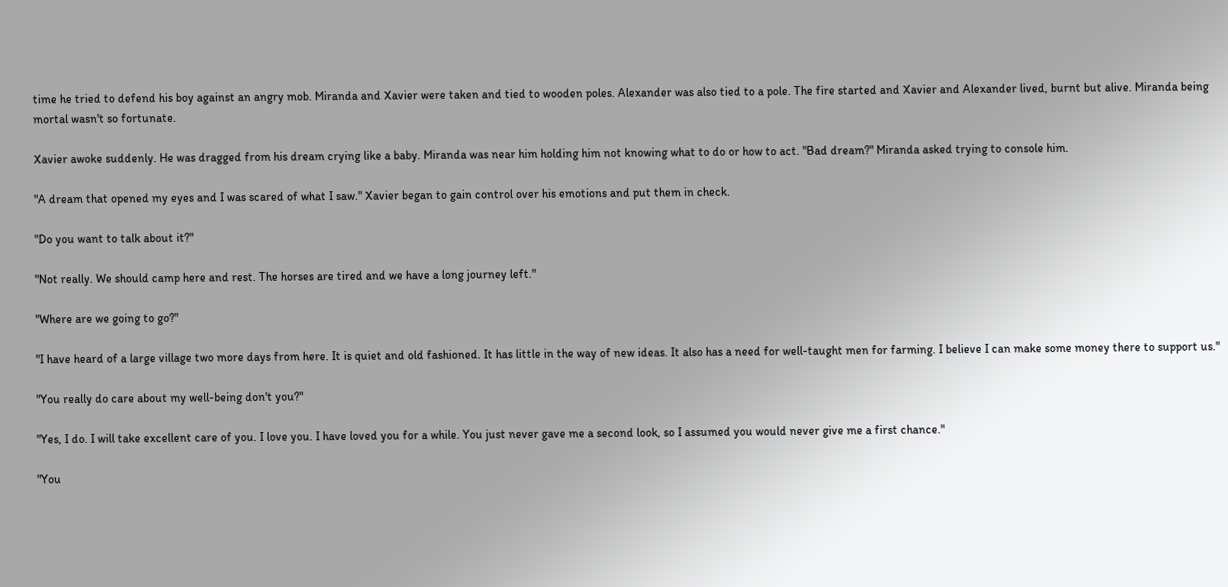time he tried to defend his boy against an angry mob. Miranda and Xavier were taken and tied to wooden poles. Alexander was also tied to a pole. The fire started and Xavier and Alexander lived, burnt but alive. Miranda being mortal wasn't so fortunate.

Xavier awoke suddenly. He was dragged from his dream crying like a baby. Miranda was near him holding him not knowing what to do or how to act. "Bad dream?" Miranda asked trying to console him.

"A dream that opened my eyes and I was scared of what I saw." Xavier began to gain control over his emotions and put them in check.

"Do you want to talk about it?"

"Not really. We should camp here and rest. The horses are tired and we have a long journey left."

"Where are we going to go?"

"I have heard of a large village two more days from here. It is quiet and old fashioned. It has little in the way of new ideas. It also has a need for well-taught men for farming. I believe I can make some money there to support us."

"You really do care about my well-being don't you?"

"Yes, I do. I will take excellent care of you. I love you. I have loved you for a while. You just never gave me a second look, so I assumed you would never give me a first chance."

"You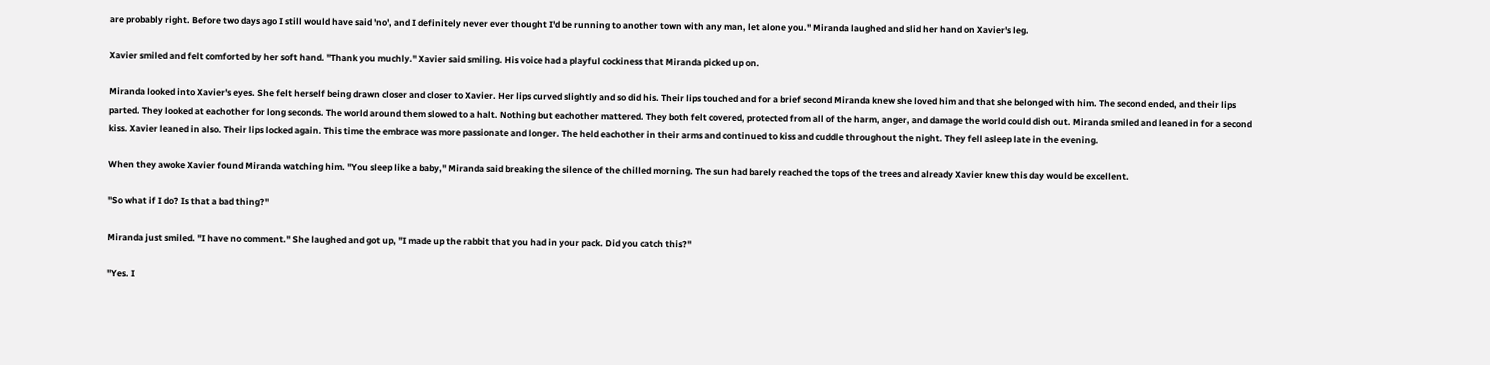are probably right. Before two days ago I still would have said 'no', and I definitely never ever thought I'd be running to another town with any man, let alone you." Miranda laughed and slid her hand on Xavier's leg.

Xavier smiled and felt comforted by her soft hand. "Thank you muchly." Xavier said smiling. His voice had a playful cockiness that Miranda picked up on.

Miranda looked into Xavier's eyes. She felt herself being drawn closer and closer to Xavier. Her lips curved slightly and so did his. Their lips touched and for a brief second Miranda knew she loved him and that she belonged with him. The second ended, and their lips parted. They looked at eachother for long seconds. The world around them slowed to a halt. Nothing but eachother mattered. They both felt covered, protected from all of the harm, anger, and damage the world could dish out. Miranda smiled and leaned in for a second kiss. Xavier leaned in also. Their lips locked again. This time the embrace was more passionate and longer. The held eachother in their arms and continued to kiss and cuddle throughout the night. They fell asleep late in the evening.

When they awoke Xavier found Miranda watching him. "You sleep like a baby," Miranda said breaking the silence of the chilled morning. The sun had barely reached the tops of the trees and already Xavier knew this day would be excellent.

"So what if I do? Is that a bad thing?"

Miranda just smiled. "I have no comment." She laughed and got up, "I made up the rabbit that you had in your pack. Did you catch this?"

"Yes. I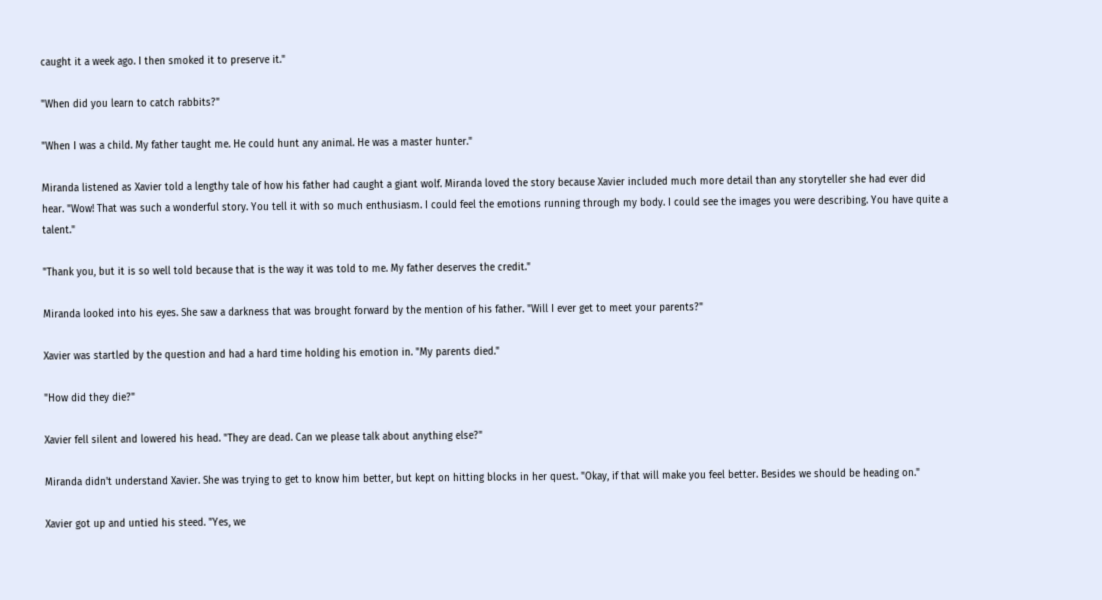caught it a week ago. I then smoked it to preserve it."

"When did you learn to catch rabbits?"

"When I was a child. My father taught me. He could hunt any animal. He was a master hunter."

Miranda listened as Xavier told a lengthy tale of how his father had caught a giant wolf. Miranda loved the story because Xavier included much more detail than any storyteller she had ever did hear. "Wow! That was such a wonderful story. You tell it with so much enthusiasm. I could feel the emotions running through my body. I could see the images you were describing. You have quite a talent."

"Thank you, but it is so well told because that is the way it was told to me. My father deserves the credit."

Miranda looked into his eyes. She saw a darkness that was brought forward by the mention of his father. "Will I ever get to meet your parents?"

Xavier was startled by the question and had a hard time holding his emotion in. "My parents died."

"How did they die?"

Xavier fell silent and lowered his head. "They are dead. Can we please talk about anything else?"

Miranda didn't understand Xavier. She was trying to get to know him better, but kept on hitting blocks in her quest. "Okay, if that will make you feel better. Besides we should be heading on."

Xavier got up and untied his steed. "Yes, we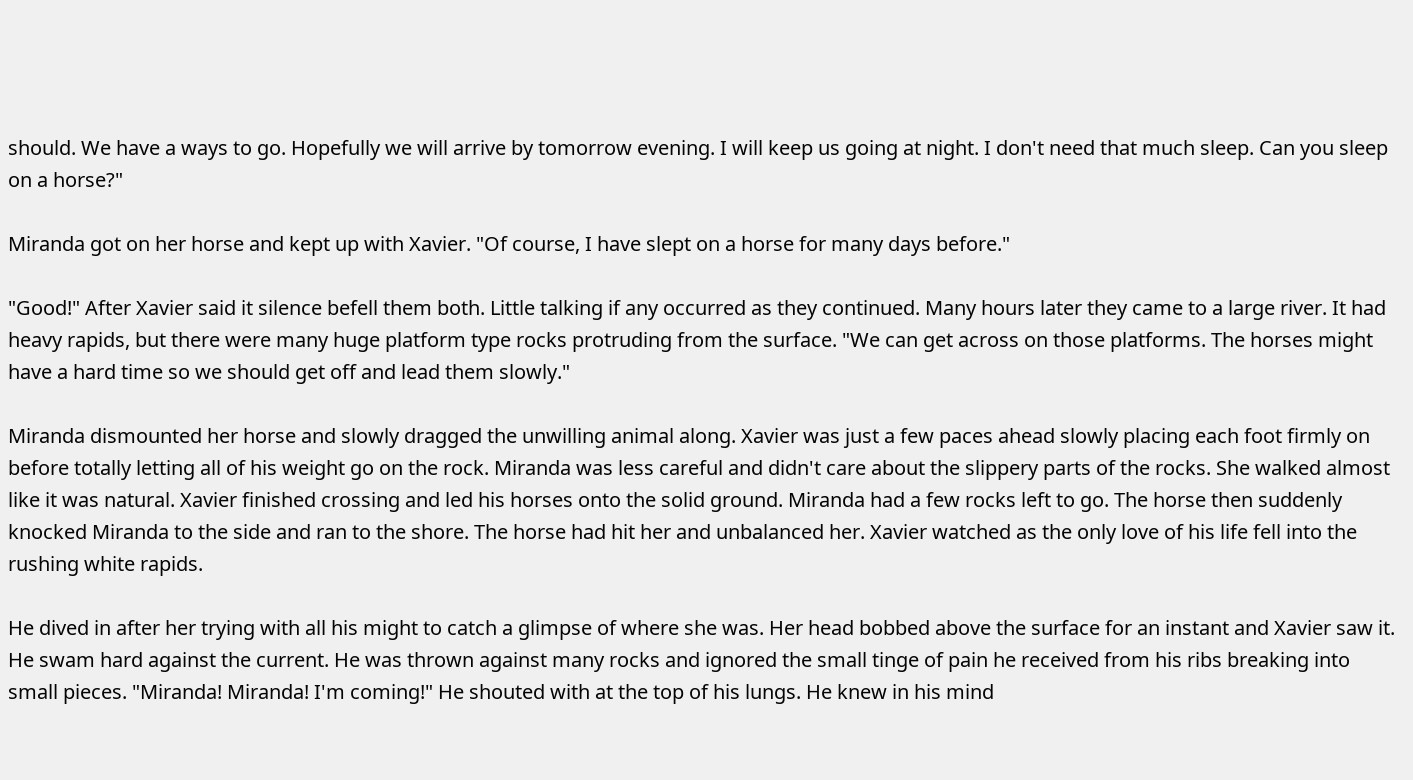should. We have a ways to go. Hopefully we will arrive by tomorrow evening. I will keep us going at night. I don't need that much sleep. Can you sleep on a horse?"

Miranda got on her horse and kept up with Xavier. "Of course, I have slept on a horse for many days before."

"Good!" After Xavier said it silence befell them both. Little talking if any occurred as they continued. Many hours later they came to a large river. It had heavy rapids, but there were many huge platform type rocks protruding from the surface. "We can get across on those platforms. The horses might have a hard time so we should get off and lead them slowly."

Miranda dismounted her horse and slowly dragged the unwilling animal along. Xavier was just a few paces ahead slowly placing each foot firmly on before totally letting all of his weight go on the rock. Miranda was less careful and didn't care about the slippery parts of the rocks. She walked almost like it was natural. Xavier finished crossing and led his horses onto the solid ground. Miranda had a few rocks left to go. The horse then suddenly knocked Miranda to the side and ran to the shore. The horse had hit her and unbalanced her. Xavier watched as the only love of his life fell into the rushing white rapids.

He dived in after her trying with all his might to catch a glimpse of where she was. Her head bobbed above the surface for an instant and Xavier saw it. He swam hard against the current. He was thrown against many rocks and ignored the small tinge of pain he received from his ribs breaking into small pieces. "Miranda! Miranda! I'm coming!" He shouted with at the top of his lungs. He knew in his mind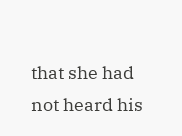that she had not heard his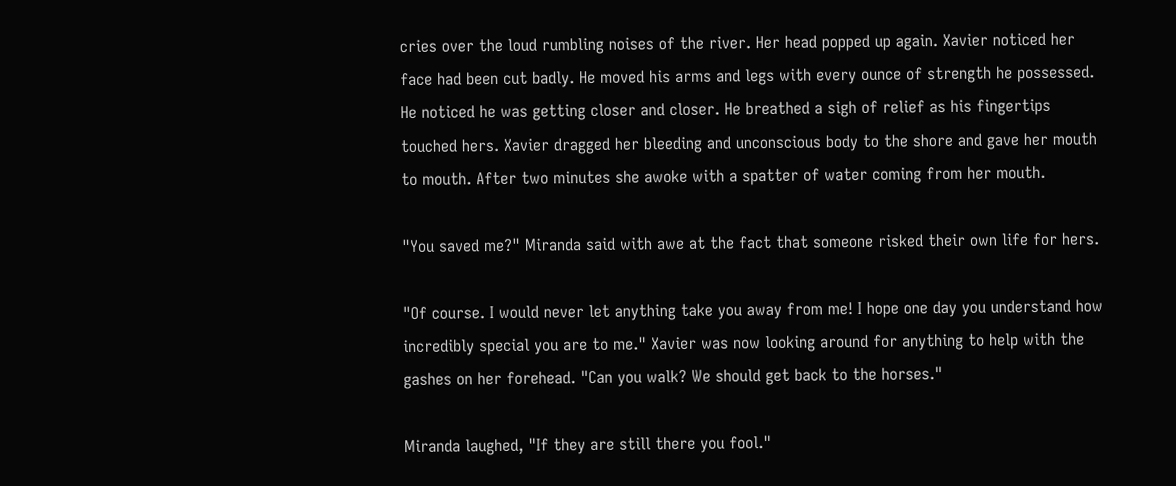cries over the loud rumbling noises of the river. Her head popped up again. Xavier noticed her face had been cut badly. He moved his arms and legs with every ounce of strength he possessed. He noticed he was getting closer and closer. He breathed a sigh of relief as his fingertips touched hers. Xavier dragged her bleeding and unconscious body to the shore and gave her mouth to mouth. After two minutes she awoke with a spatter of water coming from her mouth.

"You saved me?" Miranda said with awe at the fact that someone risked their own life for hers.

"Of course. I would never let anything take you away from me! I hope one day you understand how incredibly special you are to me." Xavier was now looking around for anything to help with the gashes on her forehead. "Can you walk? We should get back to the horses."

Miranda laughed, "If they are still there you fool."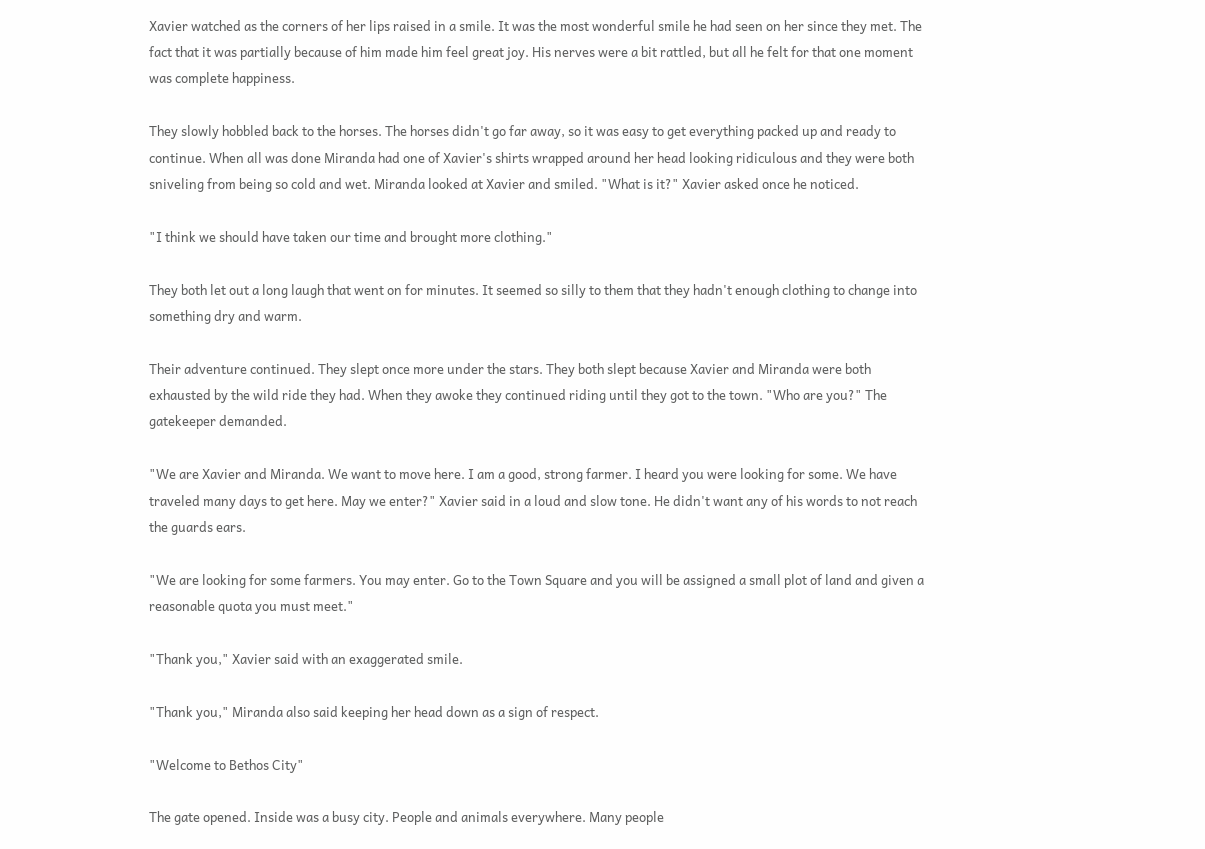Xavier watched as the corners of her lips raised in a smile. It was the most wonderful smile he had seen on her since they met. The fact that it was partially because of him made him feel great joy. His nerves were a bit rattled, but all he felt for that one moment was complete happiness.

They slowly hobbled back to the horses. The horses didn't go far away, so it was easy to get everything packed up and ready to continue. When all was done Miranda had one of Xavier's shirts wrapped around her head looking ridiculous and they were both sniveling from being so cold and wet. Miranda looked at Xavier and smiled. "What is it?" Xavier asked once he noticed.

"I think we should have taken our time and brought more clothing."

They both let out a long laugh that went on for minutes. It seemed so silly to them that they hadn't enough clothing to change into something dry and warm.

Their adventure continued. They slept once more under the stars. They both slept because Xavier and Miranda were both exhausted by the wild ride they had. When they awoke they continued riding until they got to the town. "Who are you?" The gatekeeper demanded.

"We are Xavier and Miranda. We want to move here. I am a good, strong farmer. I heard you were looking for some. We have traveled many days to get here. May we enter?" Xavier said in a loud and slow tone. He didn't want any of his words to not reach the guards ears.

"We are looking for some farmers. You may enter. Go to the Town Square and you will be assigned a small plot of land and given a reasonable quota you must meet."

"Thank you," Xavier said with an exaggerated smile.

"Thank you," Miranda also said keeping her head down as a sign of respect.

"Welcome to Bethos City"

The gate opened. Inside was a busy city. People and animals everywhere. Many people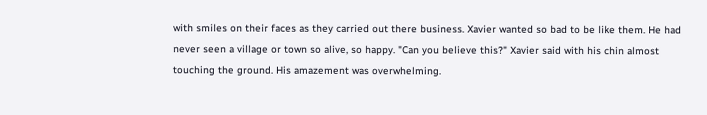with smiles on their faces as they carried out there business. Xavier wanted so bad to be like them. He had never seen a village or town so alive, so happy. "Can you believe this?" Xavier said with his chin almost touching the ground. His amazement was overwhelming.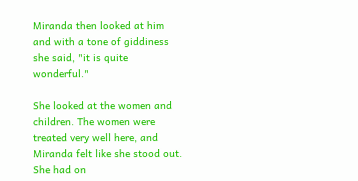Miranda then looked at him and with a tone of giddiness she said, "it is quite wonderful."

She looked at the women and children. The women were treated very well here, and Miranda felt like she stood out. She had on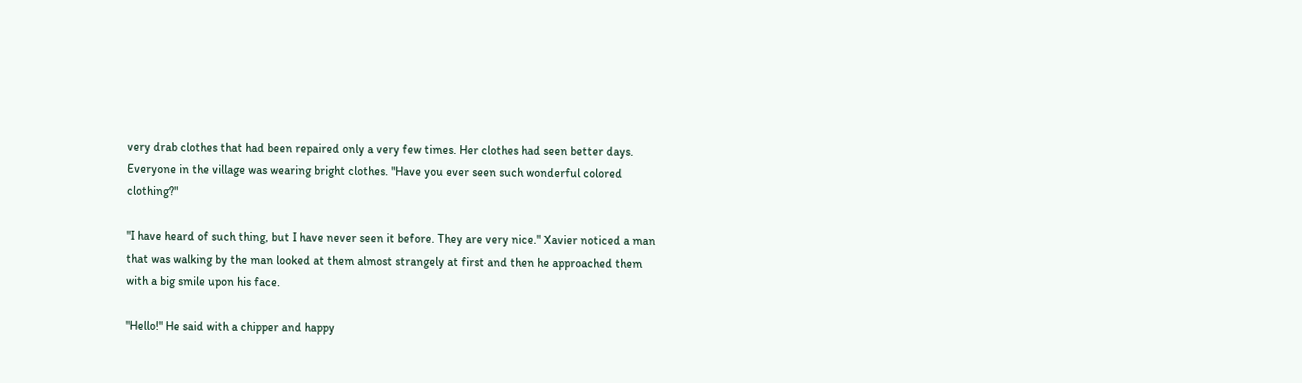very drab clothes that had been repaired only a very few times. Her clothes had seen better days. Everyone in the village was wearing bright clothes. "Have you ever seen such wonderful colored clothing?"

"I have heard of such thing, but I have never seen it before. They are very nice." Xavier noticed a man that was walking by the man looked at them almost strangely at first and then he approached them with a big smile upon his face.

"Hello!" He said with a chipper and happy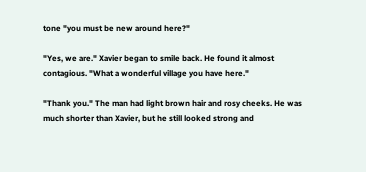tone "you must be new around here?"

"Yes, we are." Xavier began to smile back. He found it almost contagious. "What a wonderful village you have here."

"Thank you." The man had light brown hair and rosy cheeks. He was much shorter than Xavier, but he still looked strong and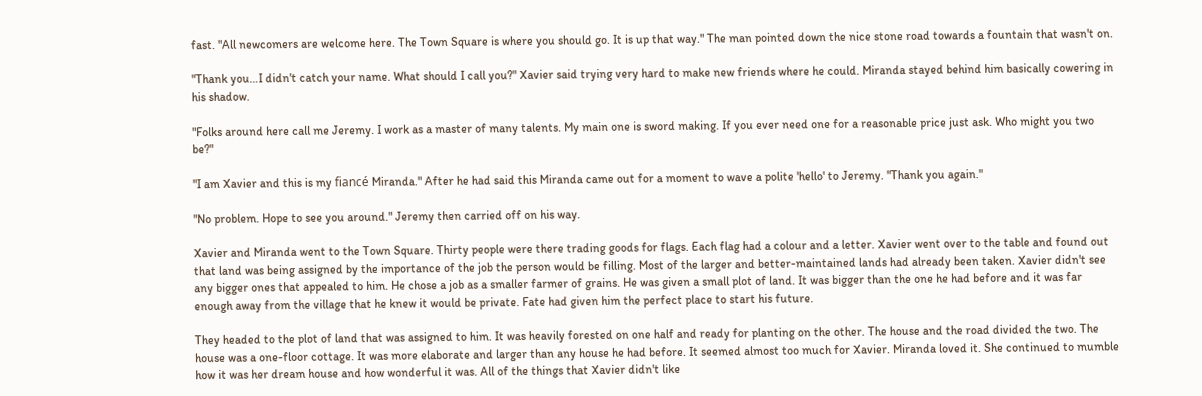fast. "All newcomers are welcome here. The Town Square is where you should go. It is up that way." The man pointed down the nice stone road towards a fountain that wasn't on.

"Thank you…I didn't catch your name. What should I call you?" Xavier said trying very hard to make new friends where he could. Miranda stayed behind him basically cowering in his shadow.

"Folks around here call me Jeremy. I work as a master of many talents. My main one is sword making. If you ever need one for a reasonable price just ask. Who might you two be?"

"I am Xavier and this is my fiancé Miranda." After he had said this Miranda came out for a moment to wave a polite 'hello' to Jeremy. "Thank you again."

"No problem. Hope to see you around." Jeremy then carried off on his way.

Xavier and Miranda went to the Town Square. Thirty people were there trading goods for flags. Each flag had a colour and a letter. Xavier went over to the table and found out that land was being assigned by the importance of the job the person would be filling. Most of the larger and better-maintained lands had already been taken. Xavier didn't see any bigger ones that appealed to him. He chose a job as a smaller farmer of grains. He was given a small plot of land. It was bigger than the one he had before and it was far enough away from the village that he knew it would be private. Fate had given him the perfect place to start his future.

They headed to the plot of land that was assigned to him. It was heavily forested on one half and ready for planting on the other. The house and the road divided the two. The house was a one-floor cottage. It was more elaborate and larger than any house he had before. It seemed almost too much for Xavier. Miranda loved it. She continued to mumble how it was her dream house and how wonderful it was. All of the things that Xavier didn't like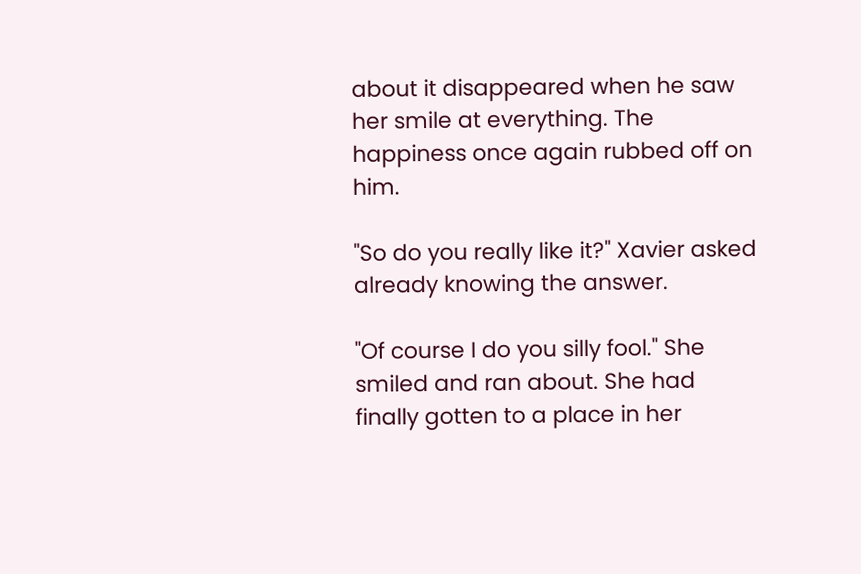about it disappeared when he saw her smile at everything. The happiness once again rubbed off on him.

"So do you really like it?" Xavier asked already knowing the answer.

"Of course I do you silly fool." She smiled and ran about. She had finally gotten to a place in her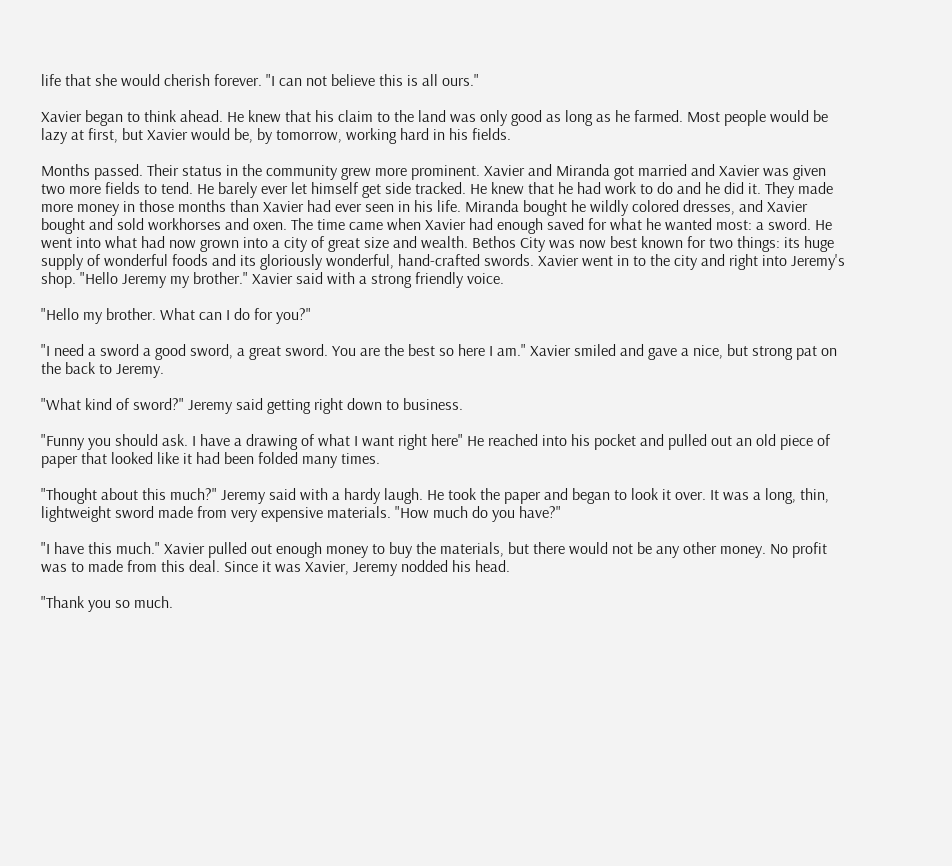life that she would cherish forever. "I can not believe this is all ours."

Xavier began to think ahead. He knew that his claim to the land was only good as long as he farmed. Most people would be lazy at first, but Xavier would be, by tomorrow, working hard in his fields.

Months passed. Their status in the community grew more prominent. Xavier and Miranda got married and Xavier was given two more fields to tend. He barely ever let himself get side tracked. He knew that he had work to do and he did it. They made more money in those months than Xavier had ever seen in his life. Miranda bought he wildly colored dresses, and Xavier bought and sold workhorses and oxen. The time came when Xavier had enough saved for what he wanted most: a sword. He went into what had now grown into a city of great size and wealth. Bethos City was now best known for two things: its huge supply of wonderful foods and its gloriously wonderful, hand-crafted swords. Xavier went in to the city and right into Jeremy's shop. "Hello Jeremy my brother." Xavier said with a strong friendly voice.

"Hello my brother. What can I do for you?"

"I need a sword a good sword, a great sword. You are the best so here I am." Xavier smiled and gave a nice, but strong pat on the back to Jeremy.

"What kind of sword?" Jeremy said getting right down to business.

"Funny you should ask. I have a drawing of what I want right here" He reached into his pocket and pulled out an old piece of paper that looked like it had been folded many times.

"Thought about this much?" Jeremy said with a hardy laugh. He took the paper and began to look it over. It was a long, thin, lightweight sword made from very expensive materials. "How much do you have?"

"I have this much." Xavier pulled out enough money to buy the materials, but there would not be any other money. No profit was to made from this deal. Since it was Xavier, Jeremy nodded his head.

"Thank you so much.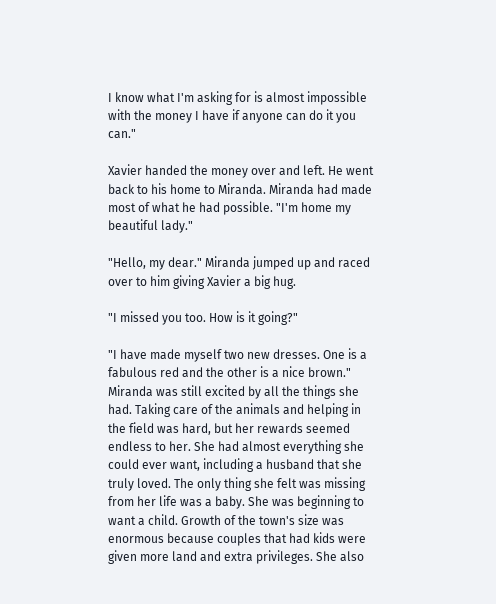I know what I'm asking for is almost impossible with the money I have if anyone can do it you can."

Xavier handed the money over and left. He went back to his home to Miranda. Miranda had made most of what he had possible. "I'm home my beautiful lady."

"Hello, my dear." Miranda jumped up and raced over to him giving Xavier a big hug.

"I missed you too. How is it going?"

"I have made myself two new dresses. One is a fabulous red and the other is a nice brown." Miranda was still excited by all the things she had. Taking care of the animals and helping in the field was hard, but her rewards seemed endless to her. She had almost everything she could ever want, including a husband that she truly loved. The only thing she felt was missing from her life was a baby. She was beginning to want a child. Growth of the town's size was enormous because couples that had kids were given more land and extra privileges. She also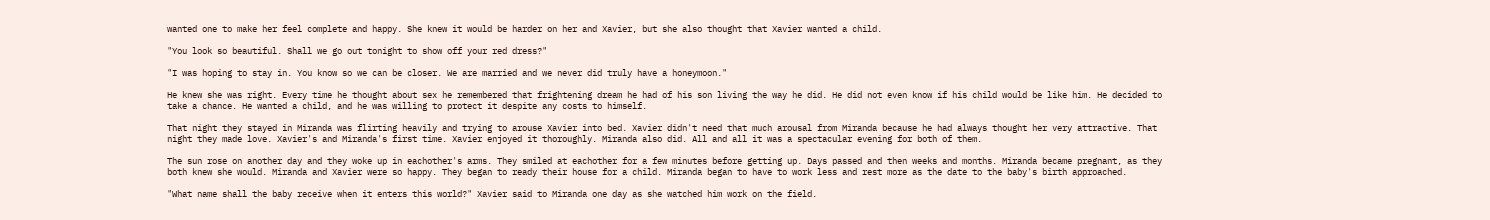wanted one to make her feel complete and happy. She knew it would be harder on her and Xavier, but she also thought that Xavier wanted a child.

"You look so beautiful. Shall we go out tonight to show off your red dress?"

"I was hoping to stay in. You know so we can be closer. We are married and we never did truly have a honeymoon."

He knew she was right. Every time he thought about sex he remembered that frightening dream he had of his son living the way he did. He did not even know if his child would be like him. He decided to take a chance. He wanted a child, and he was willing to protect it despite any costs to himself.

That night they stayed in Miranda was flirting heavily and trying to arouse Xavier into bed. Xavier didn't need that much arousal from Miranda because he had always thought her very attractive. That night they made love. Xavier's and Miranda's first time. Xavier enjoyed it thoroughly. Miranda also did. All and all it was a spectacular evening for both of them.

The sun rose on another day and they woke up in eachother's arms. They smiled at eachother for a few minutes before getting up. Days passed and then weeks and months. Miranda became pregnant, as they both knew she would. Miranda and Xavier were so happy. They began to ready their house for a child. Miranda began to have to work less and rest more as the date to the baby's birth approached.

"What name shall the baby receive when it enters this world?" Xavier said to Miranda one day as she watched him work on the field.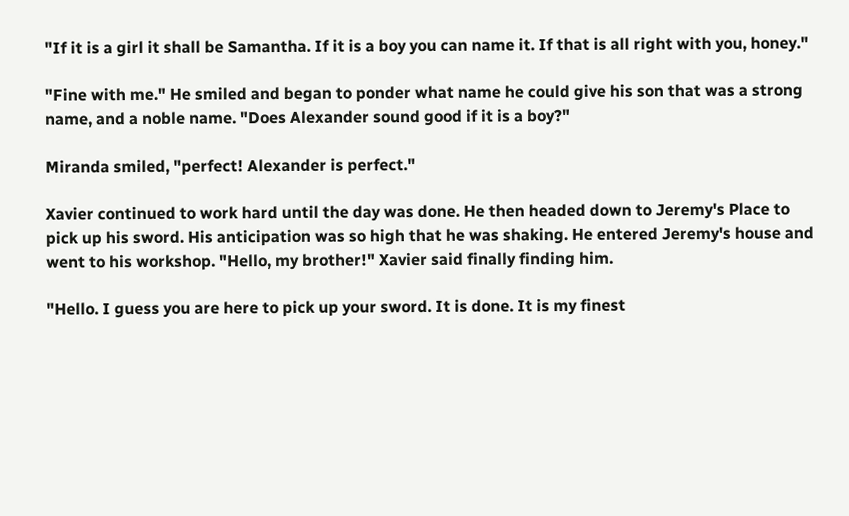"If it is a girl it shall be Samantha. If it is a boy you can name it. If that is all right with you, honey."

"Fine with me." He smiled and began to ponder what name he could give his son that was a strong name, and a noble name. "Does Alexander sound good if it is a boy?"

Miranda smiled, "perfect! Alexander is perfect."

Xavier continued to work hard until the day was done. He then headed down to Jeremy's Place to pick up his sword. His anticipation was so high that he was shaking. He entered Jeremy's house and went to his workshop. "Hello, my brother!" Xavier said finally finding him.

"Hello. I guess you are here to pick up your sword. It is done. It is my finest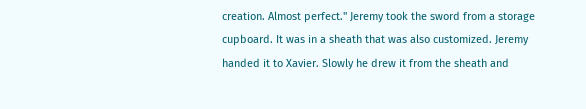creation. Almost perfect." Jeremy took the sword from a storage cupboard. It was in a sheath that was also customized. Jeremy handed it to Xavier. Slowly he drew it from the sheath and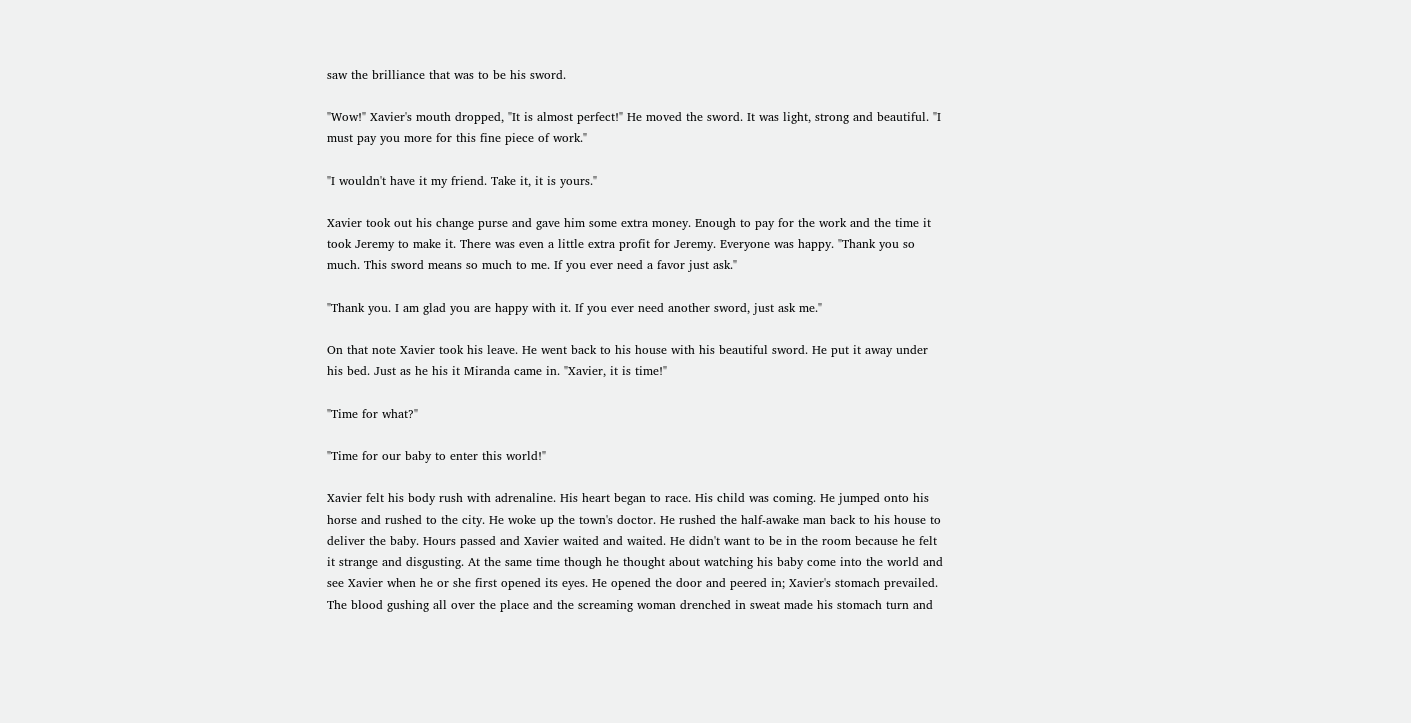saw the brilliance that was to be his sword.

"Wow!" Xavier's mouth dropped, "It is almost perfect!" He moved the sword. It was light, strong and beautiful. "I must pay you more for this fine piece of work."

"I wouldn't have it my friend. Take it, it is yours."

Xavier took out his change purse and gave him some extra money. Enough to pay for the work and the time it took Jeremy to make it. There was even a little extra profit for Jeremy. Everyone was happy. "Thank you so much. This sword means so much to me. If you ever need a favor just ask."

"Thank you. I am glad you are happy with it. If you ever need another sword, just ask me."

On that note Xavier took his leave. He went back to his house with his beautiful sword. He put it away under his bed. Just as he his it Miranda came in. "Xavier, it is time!"

"Time for what?"

"Time for our baby to enter this world!"

Xavier felt his body rush with adrenaline. His heart began to race. His child was coming. He jumped onto his horse and rushed to the city. He woke up the town's doctor. He rushed the half-awake man back to his house to deliver the baby. Hours passed and Xavier waited and waited. He didn't want to be in the room because he felt it strange and disgusting. At the same time though he thought about watching his baby come into the world and see Xavier when he or she first opened its eyes. He opened the door and peered in; Xavier's stomach prevailed. The blood gushing all over the place and the screaming woman drenched in sweat made his stomach turn and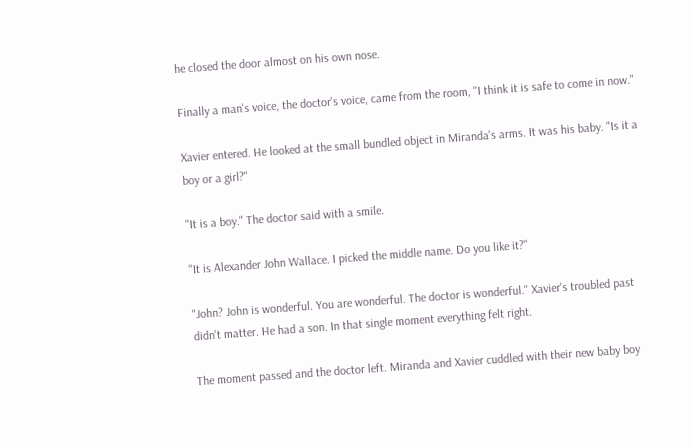he closed the door almost on his own nose.

Finally a man's voice, the doctor's voice, came from the room, "I think it is safe to come in now."

Xavier entered. He looked at the small bundled object in Miranda's arms. It was his baby. "Is it a boy or a girl?"

"It is a boy." The doctor said with a smile.

"It is Alexander John Wallace. I picked the middle name. Do you like it?"

"John? John is wonderful. You are wonderful. The doctor is wonderful." Xavier's troubled past didn't matter. He had a son. In that single moment everything felt right.

The moment passed and the doctor left. Miranda and Xavier cuddled with their new baby boy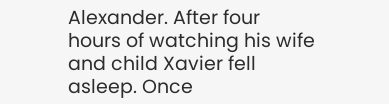Alexander. After four hours of watching his wife and child Xavier fell asleep. Once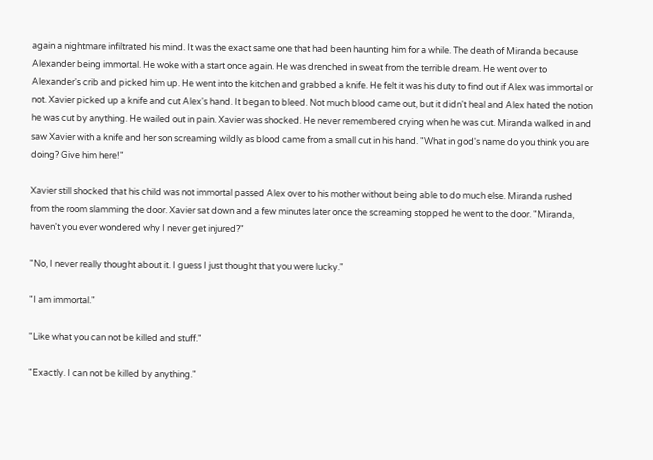again a nightmare infiltrated his mind. It was the exact same one that had been haunting him for a while. The death of Miranda because Alexander being immortal. He woke with a start once again. He was drenched in sweat from the terrible dream. He went over to Alexander's crib and picked him up. He went into the kitchen and grabbed a knife. He felt it was his duty to find out if Alex was immortal or not. Xavier picked up a knife and cut Alex's hand. It began to bleed. Not much blood came out, but it didn't heal and Alex hated the notion he was cut by anything. He wailed out in pain. Xavier was shocked. He never remembered crying when he was cut. Miranda walked in and saw Xavier with a knife and her son screaming wildly as blood came from a small cut in his hand. "What in god's name do you think you are doing? Give him here!"

Xavier still shocked that his child was not immortal passed Alex over to his mother without being able to do much else. Miranda rushed from the room slamming the door. Xavier sat down and a few minutes later once the screaming stopped he went to the door. "Miranda, haven't you ever wondered why I never get injured?"

"No, I never really thought about it. I guess I just thought that you were lucky."

"I am immortal."

"Like what you can not be killed and stuff."

"Exactly. I can not be killed by anything."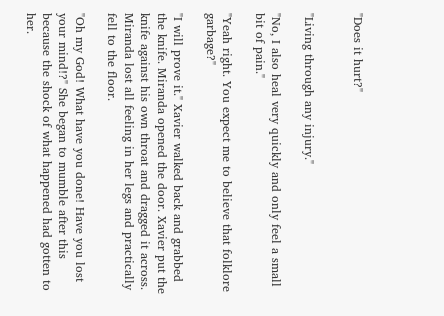"Does it hurt?"


"Living through any injury."

"No, I also heal very quickly and only feel a small bit of pain."

"Yeah right. You expect me to believe that folklore garbage?"

"I will prove it." Xavier walked back and grabbed the knife. Miranda opened the door. Xavier put the knife against his own throat and dragged it across. Miranda lost all feeling in her legs and practically fell to the floor.

"Oh my God! What have you done! Have you lost your mind!?" She began to mumble after this because the shock of what happened had gotten to her.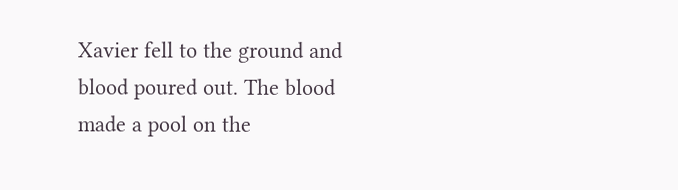Xavier fell to the ground and blood poured out. The blood made a pool on the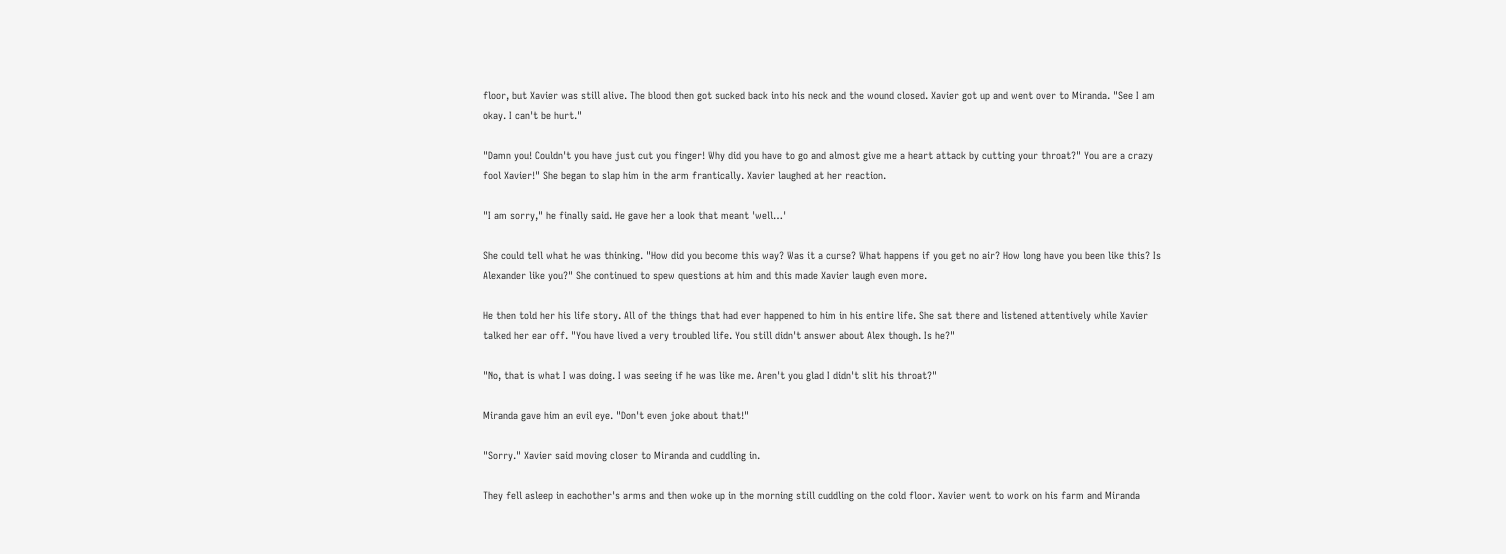floor, but Xavier was still alive. The blood then got sucked back into his neck and the wound closed. Xavier got up and went over to Miranda. "See I am okay. I can't be hurt."

"Damn you! Couldn't you have just cut you finger! Why did you have to go and almost give me a heart attack by cutting your throat?" You are a crazy fool Xavier!" She began to slap him in the arm frantically. Xavier laughed at her reaction.

"I am sorry," he finally said. He gave her a look that meant 'well…'

She could tell what he was thinking. "How did you become this way? Was it a curse? What happens if you get no air? How long have you been like this? Is Alexander like you?" She continued to spew questions at him and this made Xavier laugh even more.

He then told her his life story. All of the things that had ever happened to him in his entire life. She sat there and listened attentively while Xavier talked her ear off. "You have lived a very troubled life. You still didn't answer about Alex though. Is he?"

"No, that is what I was doing. I was seeing if he was like me. Aren't you glad I didn't slit his throat?"

Miranda gave him an evil eye. "Don't even joke about that!"

"Sorry." Xavier said moving closer to Miranda and cuddling in.

They fell asleep in eachother's arms and then woke up in the morning still cuddling on the cold floor. Xavier went to work on his farm and Miranda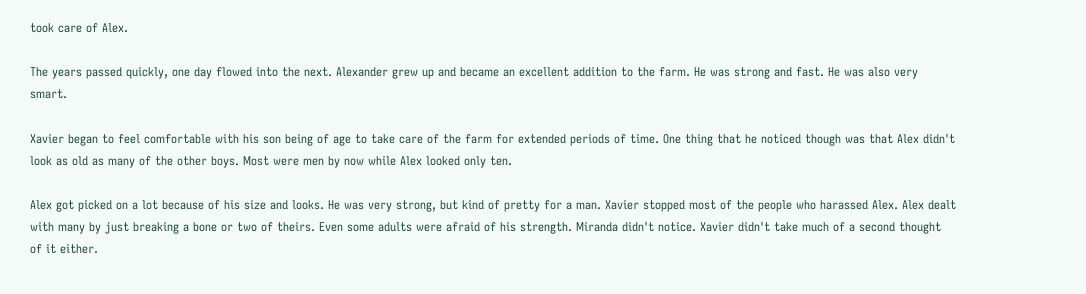took care of Alex.

The years passed quickly, one day flowed into the next. Alexander grew up and became an excellent addition to the farm. He was strong and fast. He was also very smart.

Xavier began to feel comfortable with his son being of age to take care of the farm for extended periods of time. One thing that he noticed though was that Alex didn't look as old as many of the other boys. Most were men by now while Alex looked only ten.

Alex got picked on a lot because of his size and looks. He was very strong, but kind of pretty for a man. Xavier stopped most of the people who harassed Alex. Alex dealt with many by just breaking a bone or two of theirs. Even some adults were afraid of his strength. Miranda didn't notice. Xavier didn't take much of a second thought of it either.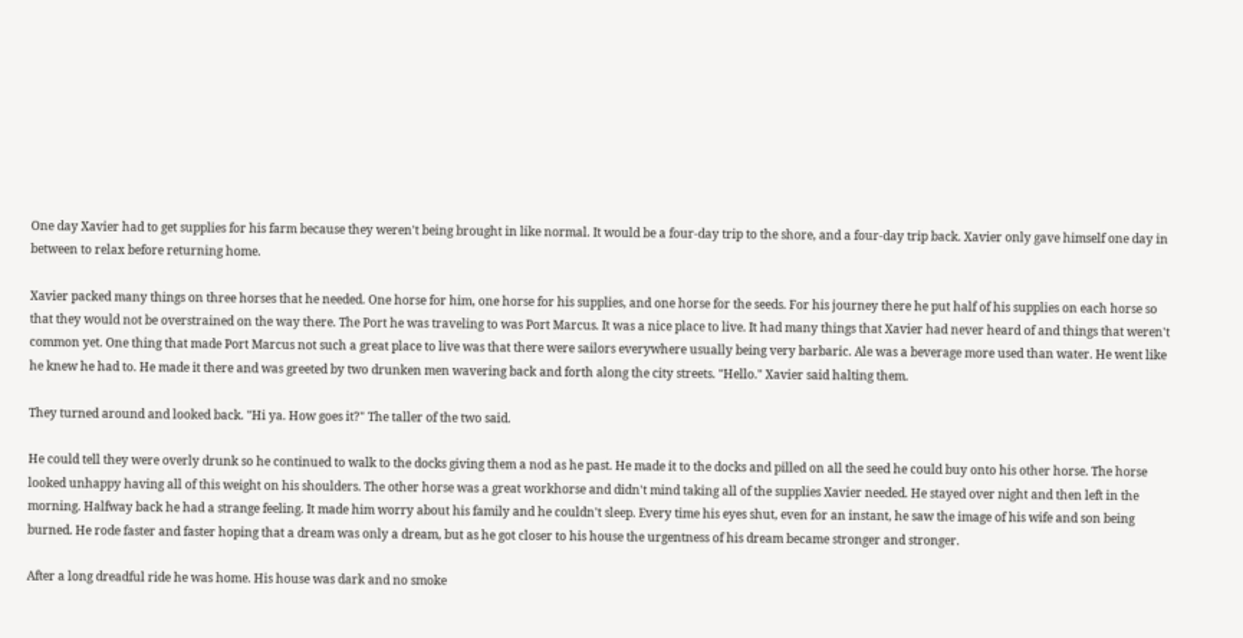One day Xavier had to get supplies for his farm because they weren't being brought in like normal. It would be a four-day trip to the shore, and a four-day trip back. Xavier only gave himself one day in between to relax before returning home.

Xavier packed many things on three horses that he needed. One horse for him, one horse for his supplies, and one horse for the seeds. For his journey there he put half of his supplies on each horse so that they would not be overstrained on the way there. The Port he was traveling to was Port Marcus. It was a nice place to live. It had many things that Xavier had never heard of and things that weren't common yet. One thing that made Port Marcus not such a great place to live was that there were sailors everywhere usually being very barbaric. Ale was a beverage more used than water. He went like he knew he had to. He made it there and was greeted by two drunken men wavering back and forth along the city streets. "Hello." Xavier said halting them.

They turned around and looked back. "Hi ya. How goes it?" The taller of the two said.

He could tell they were overly drunk so he continued to walk to the docks giving them a nod as he past. He made it to the docks and pilled on all the seed he could buy onto his other horse. The horse looked unhappy having all of this weight on his shoulders. The other horse was a great workhorse and didn't mind taking all of the supplies Xavier needed. He stayed over night and then left in the morning. Halfway back he had a strange feeling. It made him worry about his family and he couldn't sleep. Every time his eyes shut, even for an instant, he saw the image of his wife and son being burned. He rode faster and faster hoping that a dream was only a dream, but as he got closer to his house the urgentness of his dream became stronger and stronger.

After a long dreadful ride he was home. His house was dark and no smoke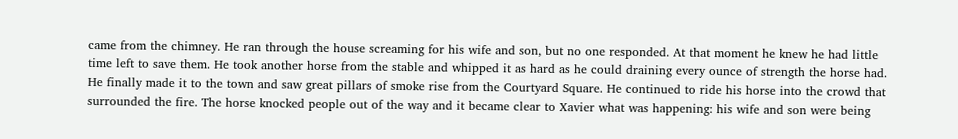came from the chimney. He ran through the house screaming for his wife and son, but no one responded. At that moment he knew he had little time left to save them. He took another horse from the stable and whipped it as hard as he could draining every ounce of strength the horse had. He finally made it to the town and saw great pillars of smoke rise from the Courtyard Square. He continued to ride his horse into the crowd that surrounded the fire. The horse knocked people out of the way and it became clear to Xavier what was happening: his wife and son were being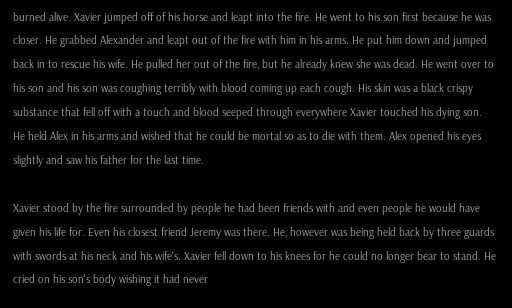burned alive. Xavier jumped off of his horse and leapt into the fire. He went to his son first because he was closer. He grabbed Alexander and leapt out of the fire with him in his arms. He put him down and jumped back in to rescue his wife. He pulled her out of the fire, but he already knew she was dead. He went over to his son and his son was coughing terribly with blood coming up each cough. His skin was a black crispy substance that fell off with a touch and blood seeped through everywhere Xavier touched his dying son. He held Alex in his arms and wished that he could be mortal so as to die with them. Alex opened his eyes slightly and saw his father for the last time.

Xavier stood by the fire surrounded by people he had been friends with and even people he would have given his life for. Even his closest friend Jeremy was there. He, however was being held back by three guards with swords at his neck and his wife's. Xavier fell down to his knees for he could no longer bear to stand. He cried on his son's body wishing it had never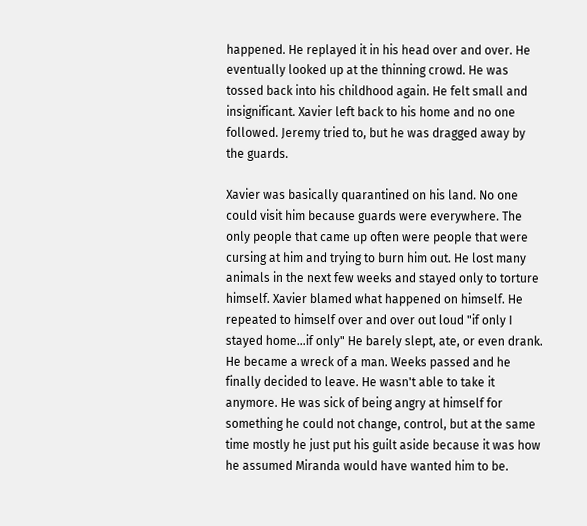happened. He replayed it in his head over and over. He eventually looked up at the thinning crowd. He was tossed back into his childhood again. He felt small and insignificant. Xavier left back to his home and no one followed. Jeremy tried to, but he was dragged away by the guards.

Xavier was basically quarantined on his land. No one could visit him because guards were everywhere. The only people that came up often were people that were cursing at him and trying to burn him out. He lost many animals in the next few weeks and stayed only to torture himself. Xavier blamed what happened on himself. He repeated to himself over and over out loud "if only I stayed home…if only" He barely slept, ate, or even drank. He became a wreck of a man. Weeks passed and he finally decided to leave. He wasn't able to take it anymore. He was sick of being angry at himself for something he could not change, control, but at the same time mostly he just put his guilt aside because it was how he assumed Miranda would have wanted him to be.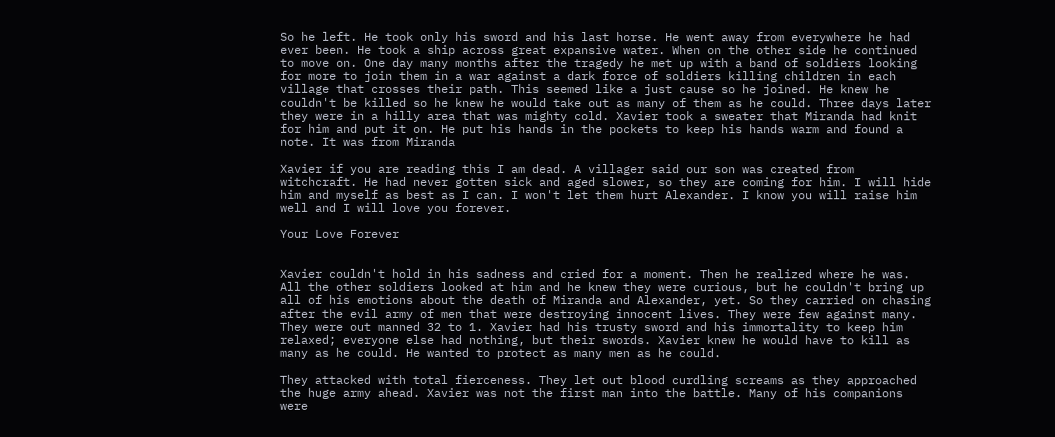So he left. He took only his sword and his last horse. He went away from everywhere he had ever been. He took a ship across great expansive water. When on the other side he continued to move on. One day many months after the tragedy he met up with a band of soldiers looking for more to join them in a war against a dark force of soldiers killing children in each village that crosses their path. This seemed like a just cause so he joined. He knew he couldn't be killed so he knew he would take out as many of them as he could. Three days later they were in a hilly area that was mighty cold. Xavier took a sweater that Miranda had knit for him and put it on. He put his hands in the pockets to keep his hands warm and found a note. It was from Miranda

Xavier if you are reading this I am dead. A villager said our son was created from witchcraft. He had never gotten sick and aged slower, so they are coming for him. I will hide him and myself as best as I can. I won't let them hurt Alexander. I know you will raise him well and I will love you forever.

Your Love Forever


Xavier couldn't hold in his sadness and cried for a moment. Then he realized where he was. All the other soldiers looked at him and he knew they were curious, but he couldn't bring up all of his emotions about the death of Miranda and Alexander, yet. So they carried on chasing after the evil army of men that were destroying innocent lives. They were few against many. They were out manned 32 to 1. Xavier had his trusty sword and his immortality to keep him relaxed; everyone else had nothing, but their swords. Xavier knew he would have to kill as many as he could. He wanted to protect as many men as he could.

They attacked with total fierceness. They let out blood curdling screams as they approached the huge army ahead. Xavier was not the first man into the battle. Many of his companions were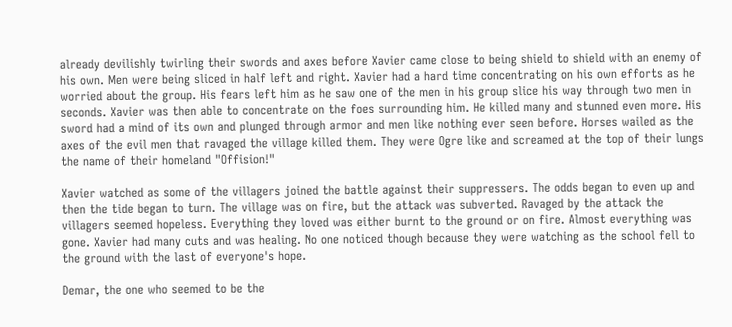already devilishly twirling their swords and axes before Xavier came close to being shield to shield with an enemy of his own. Men were being sliced in half left and right. Xavier had a hard time concentrating on his own efforts as he worried about the group. His fears left him as he saw one of the men in his group slice his way through two men in seconds. Xavier was then able to concentrate on the foes surrounding him. He killed many and stunned even more. His sword had a mind of its own and plunged through armor and men like nothing ever seen before. Horses wailed as the axes of the evil men that ravaged the village killed them. They were Ogre like and screamed at the top of their lungs the name of their homeland "Offision!"

Xavier watched as some of the villagers joined the battle against their suppressers. The odds began to even up and then the tide began to turn. The village was on fire, but the attack was subverted. Ravaged by the attack the villagers seemed hopeless. Everything they loved was either burnt to the ground or on fire. Almost everything was gone. Xavier had many cuts and was healing. No one noticed though because they were watching as the school fell to the ground with the last of everyone's hope.

Demar, the one who seemed to be the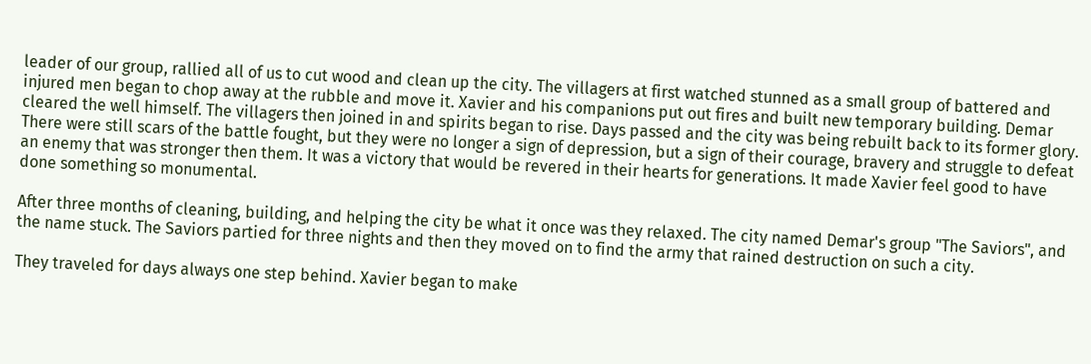leader of our group, rallied all of us to cut wood and clean up the city. The villagers at first watched stunned as a small group of battered and injured men began to chop away at the rubble and move it. Xavier and his companions put out fires and built new temporary building. Demar cleared the well himself. The villagers then joined in and spirits began to rise. Days passed and the city was being rebuilt back to its former glory. There were still scars of the battle fought, but they were no longer a sign of depression, but a sign of their courage, bravery and struggle to defeat an enemy that was stronger then them. It was a victory that would be revered in their hearts for generations. It made Xavier feel good to have done something so monumental.

After three months of cleaning, building, and helping the city be what it once was they relaxed. The city named Demar's group "The Saviors", and the name stuck. The Saviors partied for three nights and then they moved on to find the army that rained destruction on such a city.

They traveled for days always one step behind. Xavier began to make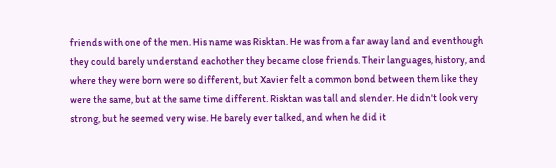friends with one of the men. His name was Risktan. He was from a far away land and eventhough they could barely understand eachother they became close friends. Their languages, history, and where they were born were so different, but Xavier felt a common bond between them like they were the same, but at the same time different. Risktan was tall and slender. He didn't look very strong, but he seemed very wise. He barely ever talked, and when he did it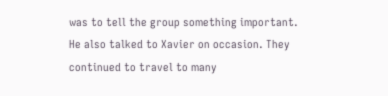was to tell the group something important. He also talked to Xavier on occasion. They continued to travel to many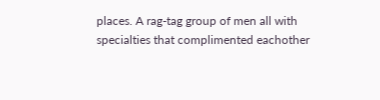places. A rag-tag group of men all with specialties that complimented eachother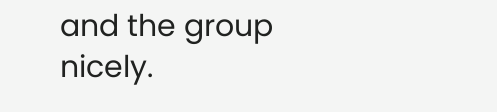and the group nicely.